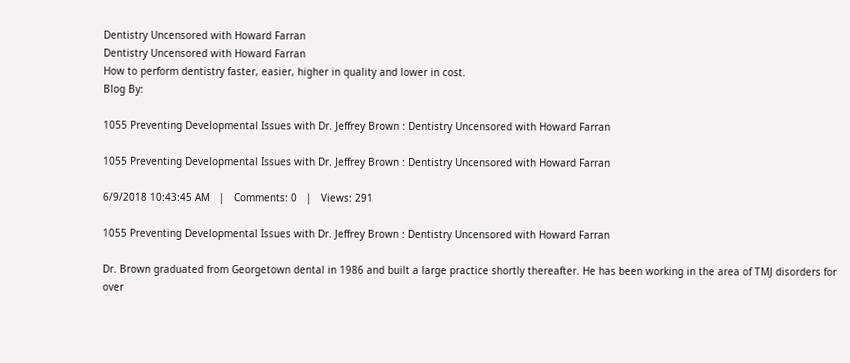Dentistry Uncensored with Howard Farran
Dentistry Uncensored with Howard Farran
How to perform dentistry faster, easier, higher in quality and lower in cost.
Blog By:

1055 Preventing Developmental Issues with Dr. Jeffrey Brown : Dentistry Uncensored with Howard Farran

1055 Preventing Developmental Issues with Dr. Jeffrey Brown : Dentistry Uncensored with Howard Farran

6/9/2018 10:43:45 AM   |   Comments: 0   |   Views: 291

1055 Preventing Developmental Issues with Dr. Jeffrey Brown : Dentistry Uncensored with Howard Farran

Dr. Brown graduated from Georgetown dental in 1986 and built a large practice shortly thereafter. He has been working in the area of TMJ disorders for over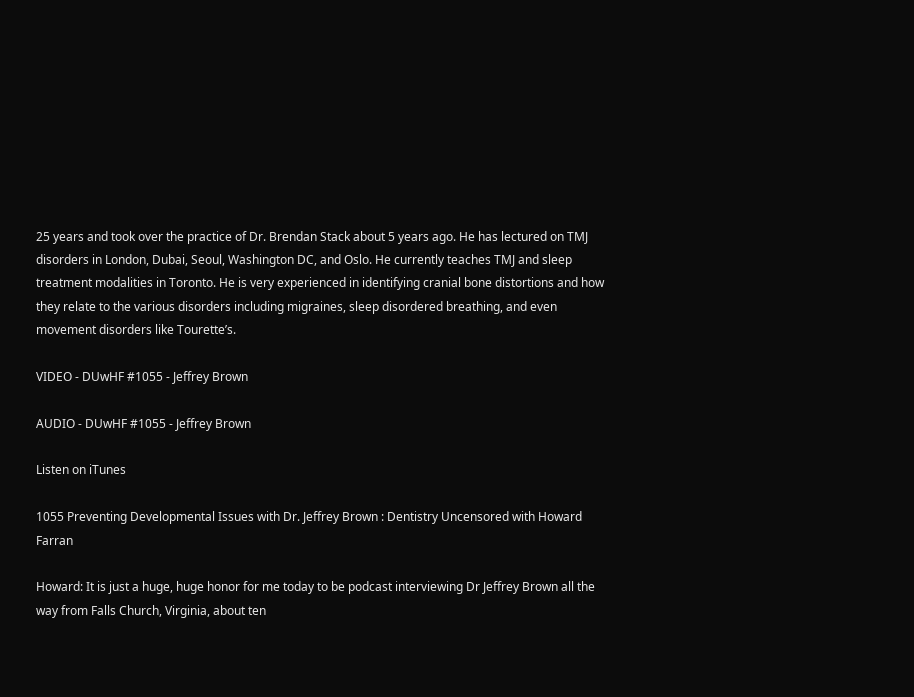25 years and took over the practice of Dr. Brendan Stack about 5 years ago. He has lectured on TMJ disorders in London, Dubai, Seoul, Washington DC, and Oslo. He currently teaches TMJ and sleep treatment modalities in Toronto. He is very experienced in identifying cranial bone distortions and how they relate to the various disorders including migraines, sleep disordered breathing, and even movement disorders like Tourette’s.

VIDEO - DUwHF #1055 - Jeffrey Brown

AUDIO - DUwHF #1055 - Jeffrey Brown

Listen on iTunes

1055 Preventing Developmental Issues with Dr. Jeffrey Brown : Dentistry Uncensored with Howard Farran

Howard: It is just a huge, huge honor for me today to be podcast interviewing Dr Jeffrey Brown all the way from Falls Church, Virginia, about ten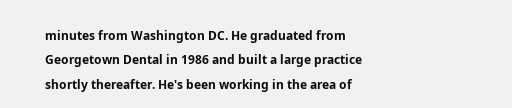minutes from Washington DC. He graduated from Georgetown Dental in 1986 and built a large practice shortly thereafter. He's been working in the area of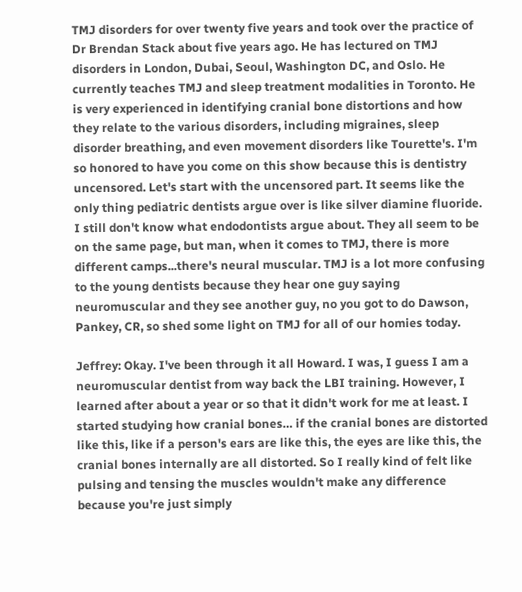TMJ disorders for over twenty five years and took over the practice of Dr Brendan Stack about five years ago. He has lectured on TMJ disorders in London, Dubai, Seoul, Washington DC, and Oslo. He currently teaches TMJ and sleep treatment modalities in Toronto. He is very experienced in identifying cranial bone distortions and how they relate to the various disorders, including migraines, sleep disorder breathing, and even movement disorders like Tourette's. I'm so honored to have you come on this show because this is dentistry uncensored. Let's start with the uncensored part. It seems like the only thing pediatric dentists argue over is like silver diamine fluoride. I still don't know what endodontists argue about. They all seem to be on the same page, but man, when it comes to TMJ, there is more different camps...there's neural muscular. TMJ is a lot more confusing to the young dentists because they hear one guy saying neuromuscular and they see another guy, no you got to do Dawson, Pankey, CR, so shed some light on TMJ for all of our homies today.

Jeffrey: Okay. I've been through it all Howard. I was, I guess I am a neuromuscular dentist from way back the LBI training. However, I learned after about a year or so that it didn't work for me at least. I started studying how cranial bones… if the cranial bones are distorted like this, like if a person's ears are like this, the eyes are like this, the cranial bones internally are all distorted. So I really kind of felt like pulsing and tensing the muscles wouldn't make any difference because you're just simply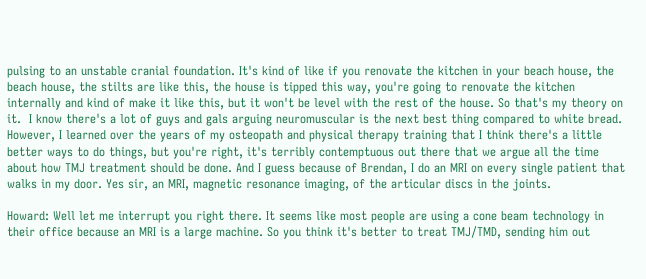pulsing to an unstable cranial foundation. It's kind of like if you renovate the kitchen in your beach house, the beach house, the stilts are like this, the house is tipped this way, you're going to renovate the kitchen internally and kind of make it like this, but it won't be level with the rest of the house. So that's my theory on it.  I know there's a lot of guys and gals arguing neuromuscular is the next best thing compared to white bread. However, I learned over the years of my osteopath and physical therapy training that I think there's a little better ways to do things, but you're right, it's terribly contemptuous out there that we argue all the time about how TMJ treatment should be done. And I guess because of Brendan, I do an MRI on every single patient that walks in my door. Yes sir, an MRI, magnetic resonance imaging, of the articular discs in the joints.

Howard: Well let me interrupt you right there. It seems like most people are using a cone beam technology in their office because an MRI is a large machine. So you think it's better to treat TMJ/TMD, sending him out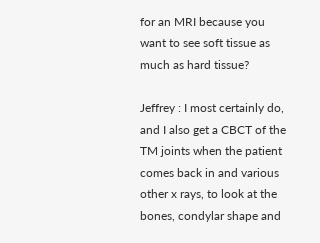for an MRI because you want to see soft tissue as much as hard tissue?

Jeffrey : I most certainly do, and I also get a CBCT of the TM joints when the patient comes back in and various other x rays, to look at the bones, condylar shape and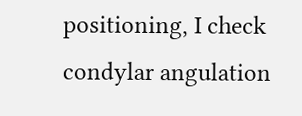positioning, I check condylar angulation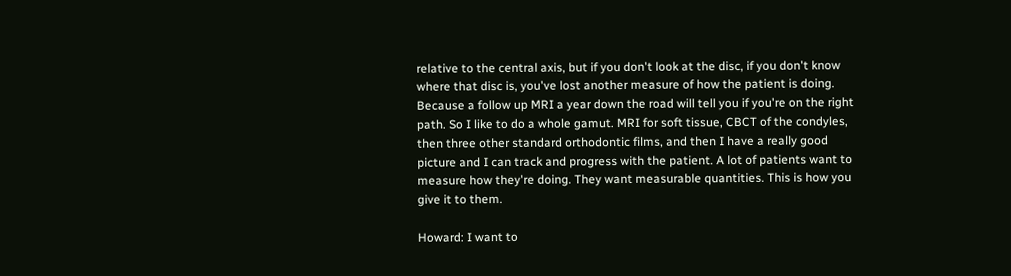relative to the central axis, but if you don't look at the disc, if you don't know where that disc is, you've lost another measure of how the patient is doing. Because a follow up MRI a year down the road will tell you if you're on the right path. So I like to do a whole gamut. MRI for soft tissue, CBCT of the condyles, then three other standard orthodontic films, and then I have a really good picture and I can track and progress with the patient. A lot of patients want to measure how they're doing. They want measurable quantities. This is how you give it to them.

Howard: I want to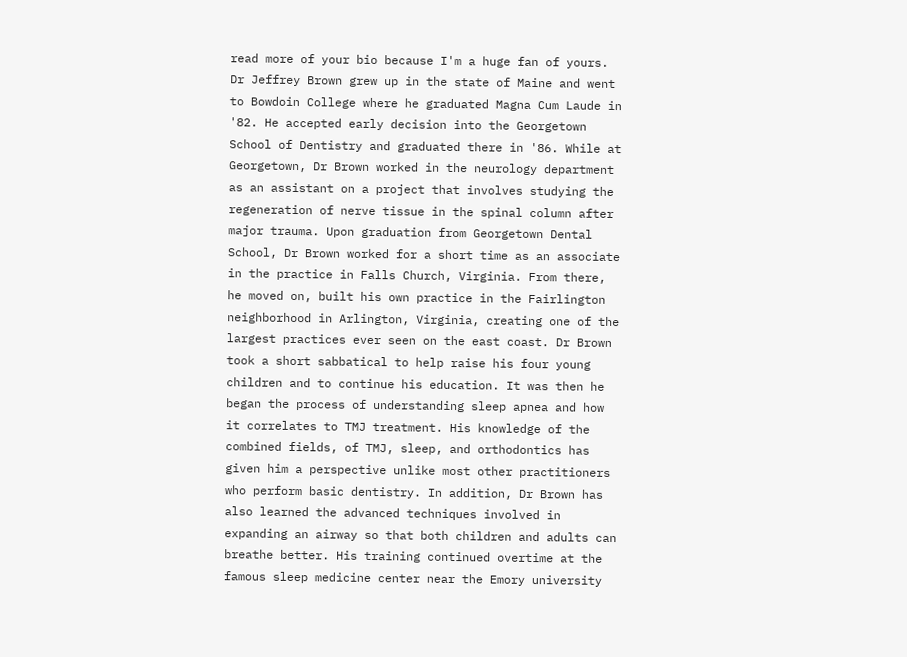read more of your bio because I'm a huge fan of yours. Dr Jeffrey Brown grew up in the state of Maine and went to Bowdoin College where he graduated Magna Cum Laude in '82. He accepted early decision into the Georgetown School of Dentistry and graduated there in '86. While at Georgetown, Dr Brown worked in the neurology department as an assistant on a project that involves studying the regeneration of nerve tissue in the spinal column after major trauma. Upon graduation from Georgetown Dental School, Dr Brown worked for a short time as an associate in the practice in Falls Church, Virginia. From there, he moved on, built his own practice in the Fairlington neighborhood in Arlington, Virginia, creating one of the largest practices ever seen on the east coast. Dr Brown took a short sabbatical to help raise his four young children and to continue his education. It was then he began the process of understanding sleep apnea and how it correlates to TMJ treatment. His knowledge of the combined fields, of TMJ, sleep, and orthodontics has given him a perspective unlike most other practitioners who perform basic dentistry. In addition, Dr Brown has also learned the advanced techniques involved in expanding an airway so that both children and adults can breathe better. His training continued overtime at the famous sleep medicine center near the Emory university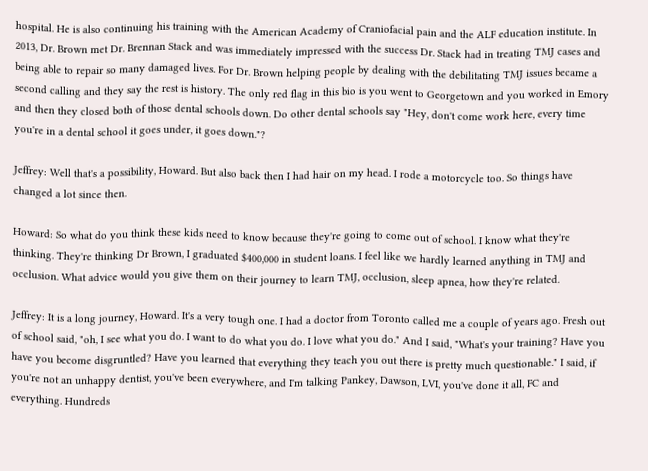hospital. He is also continuing his training with the American Academy of Craniofacial pain and the ALF education institute. In 2013, Dr. Brown met Dr. Brennan Stack and was immediately impressed with the success Dr. Stack had in treating TMJ cases and being able to repair so many damaged lives. For Dr. Brown helping people by dealing with the debilitating TMJ issues became a second calling and they say the rest is history. The only red flag in this bio is you went to Georgetown and you worked in Emory and then they closed both of those dental schools down. Do other dental schools say "Hey, don't come work here, every time you're in a dental school it goes under, it goes down."?

Jeffrey: Well that's a possibility, Howard. But also back then I had hair on my head. I rode a motorcycle too. So things have changed a lot since then.

Howard: So what do you think these kids need to know because they're going to come out of school. I know what they're thinking. They're thinking Dr Brown, I graduated $400,000 in student loans. I feel like we hardly learned anything in TMJ and occlusion. What advice would you give them on their journey to learn TMJ, occlusion, sleep apnea, how they're related.

Jeffrey: It is a long journey, Howard. It's a very tough one. I had a doctor from Toronto called me a couple of years ago. Fresh out of school said, "oh, I see what you do. I want to do what you do. I love what you do." And I said, "What's your training? Have you have you become disgruntled? Have you learned that everything they teach you out there is pretty much questionable." I said, if you're not an unhappy dentist, you've been everywhere, and I'm talking Pankey, Dawson, LVI, you've done it all, FC and everything. Hundreds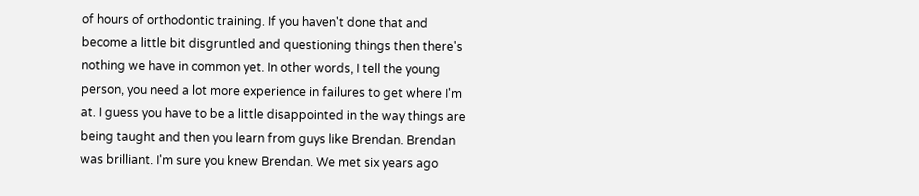of hours of orthodontic training. If you haven't done that and become a little bit disgruntled and questioning things then there's nothing we have in common yet. In other words, I tell the young person, you need a lot more experience in failures to get where I'm at. I guess you have to be a little disappointed in the way things are being taught and then you learn from guys like Brendan. Brendan was brilliant. I'm sure you knew Brendan. We met six years ago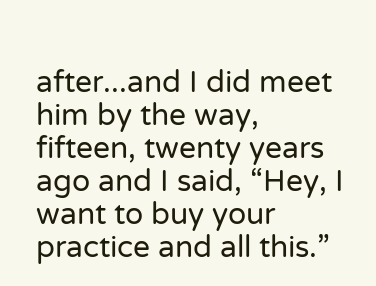after...and I did meet him by the way, fifteen, twenty years ago and I said, “Hey, I want to buy your practice and all this.”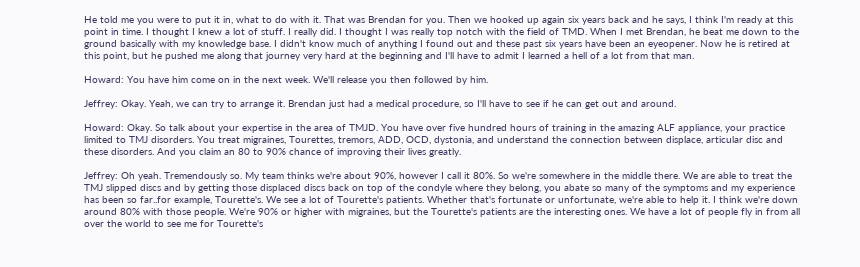He told me you were to put it in, what to do with it. That was Brendan for you. Then we hooked up again six years back and he says, I think I'm ready at this point in time. I thought I knew a lot of stuff. I really did. I thought I was really top notch with the field of TMD. When I met Brendan, he beat me down to the ground basically with my knowledge base. I didn't know much of anything I found out and these past six years have been an eyeopener. Now he is retired at this point, but he pushed me along that journey very hard at the beginning and I'll have to admit I learned a hell of a lot from that man.

Howard: You have him come on in the next week. We'll release you then followed by him.

Jeffrey: Okay. Yeah, we can try to arrange it. Brendan just had a medical procedure, so I'll have to see if he can get out and around.

Howard: Okay. So talk about your expertise in the area of TMJD. You have over five hundred hours of training in the amazing ALF appliance, your practice limited to TMJ disorders. You treat migraines, Tourettes, tremors, ADD, OCD, dystonia, and understand the connection between displace, articular disc and these disorders. And you claim an 80 to 90% chance of improving their lives greatly.

Jeffrey: Oh yeah. Tremendously so. My team thinks we're about 90%, however I call it 80%. So we're somewhere in the middle there. We are able to treat the TMJ slipped discs and by getting those displaced discs back on top of the condyle where they belong, you abate so many of the symptoms and my experience has been so far..for example, Tourette's. We see a lot of Tourette's patients. Whether that's fortunate or unfortunate, we're able to help it. I think we're down around 80% with those people. We're 90% or higher with migraines, but the Tourette's patients are the interesting ones. We have a lot of people fly in from all over the world to see me for Tourette's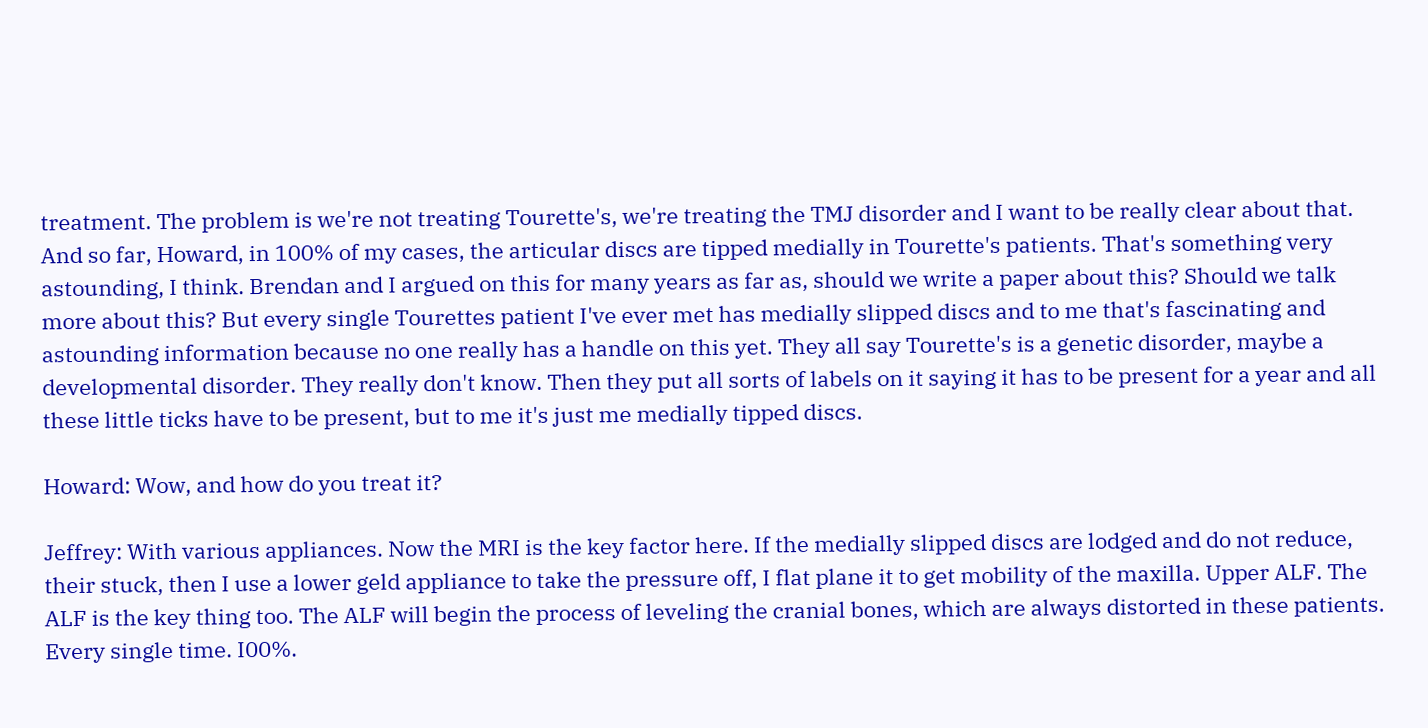treatment. The problem is we're not treating Tourette's, we're treating the TMJ disorder and I want to be really clear about that. And so far, Howard, in 100% of my cases, the articular discs are tipped medially in Tourette's patients. That's something very astounding, I think. Brendan and I argued on this for many years as far as, should we write a paper about this? Should we talk more about this? But every single Tourettes patient I've ever met has medially slipped discs and to me that's fascinating and astounding information because no one really has a handle on this yet. They all say Tourette's is a genetic disorder, maybe a developmental disorder. They really don't know. Then they put all sorts of labels on it saying it has to be present for a year and all these little ticks have to be present, but to me it's just me medially tipped discs.

Howard: Wow, and how do you treat it?

Jeffrey: With various appliances. Now the MRI is the key factor here. If the medially slipped discs are lodged and do not reduce, their stuck, then I use a lower geld appliance to take the pressure off, I flat plane it to get mobility of the maxilla. Upper ALF. The ALF is the key thing too. The ALF will begin the process of leveling the cranial bones, which are always distorted in these patients. Every single time. I00%.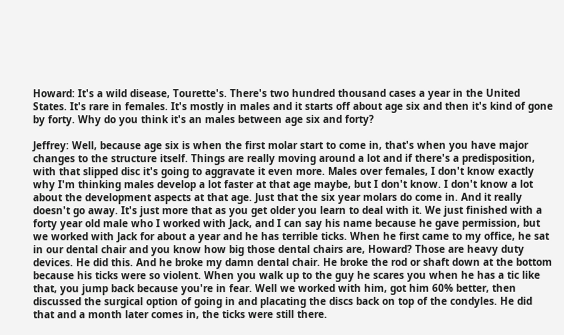Howard: It's a wild disease, Tourette's. There's two hundred thousand cases a year in the United States. It's rare in females. It's mostly in males and it starts off about age six and then it's kind of gone by forty. Why do you think it's an males between age six and forty?

Jeffrey: Well, because age six is when the first molar start to come in, that's when you have major changes to the structure itself. Things are really moving around a lot and if there's a predisposition, with that slipped disc it's going to aggravate it even more. Males over females, I don't know exactly why I'm thinking males develop a lot faster at that age maybe, but I don't know. I don't know a lot about the development aspects at that age. Just that the six year molars do come in. And it really doesn't go away. It's just more that as you get older you learn to deal with it. We just finished with a forty year old male who I worked with Jack, and I can say his name because he gave permission, but we worked with Jack for about a year and he has terrible ticks. When he first came to my office, he sat in our dental chair and you know how big those dental chairs are, Howard? Those are heavy duty devices. He did this. And he broke my damn dental chair. He broke the rod or shaft down at the bottom because his ticks were so violent. When you walk up to the guy he scares you when he has a tic like that, you jump back because you're in fear. Well we worked with him, got him 60% better, then discussed the surgical option of going in and placating the discs back on top of the condyles. He did that and a month later comes in, the ticks were still there.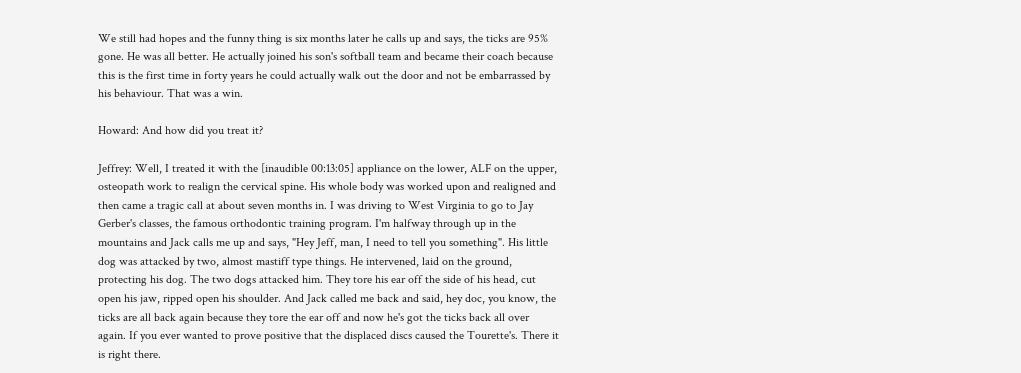We still had hopes and the funny thing is six months later he calls up and says, the ticks are 95% gone. He was all better. He actually joined his son's softball team and became their coach because this is the first time in forty years he could actually walk out the door and not be embarrassed by his behaviour. That was a win.

Howard: And how did you treat it?

Jeffrey: Well, I treated it with the [inaudible 00:13:05] appliance on the lower, ALF on the upper, osteopath work to realign the cervical spine. His whole body was worked upon and realigned and then came a tragic call at about seven months in. I was driving to West Virginia to go to Jay Gerber's classes, the famous orthodontic training program. I'm halfway through up in the mountains and Jack calls me up and says, "Hey Jeff, man, I need to tell you something". His little dog was attacked by two, almost mastiff type things. He intervened, laid on the ground, protecting his dog. The two dogs attacked him. They tore his ear off the side of his head, cut open his jaw, ripped open his shoulder. And Jack called me back and said, hey doc, you know, the ticks are all back again because they tore the ear off and now he's got the ticks back all over again. If you ever wanted to prove positive that the displaced discs caused the Tourette's. There it is right there.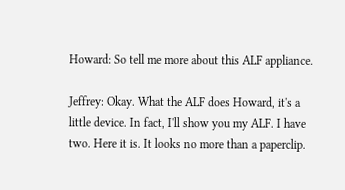Howard: So tell me more about this ALF appliance.

Jeffrey: Okay. What the ALF does Howard, it's a little device. In fact, I'll show you my ALF. I have two. Here it is. It looks no more than a paperclip.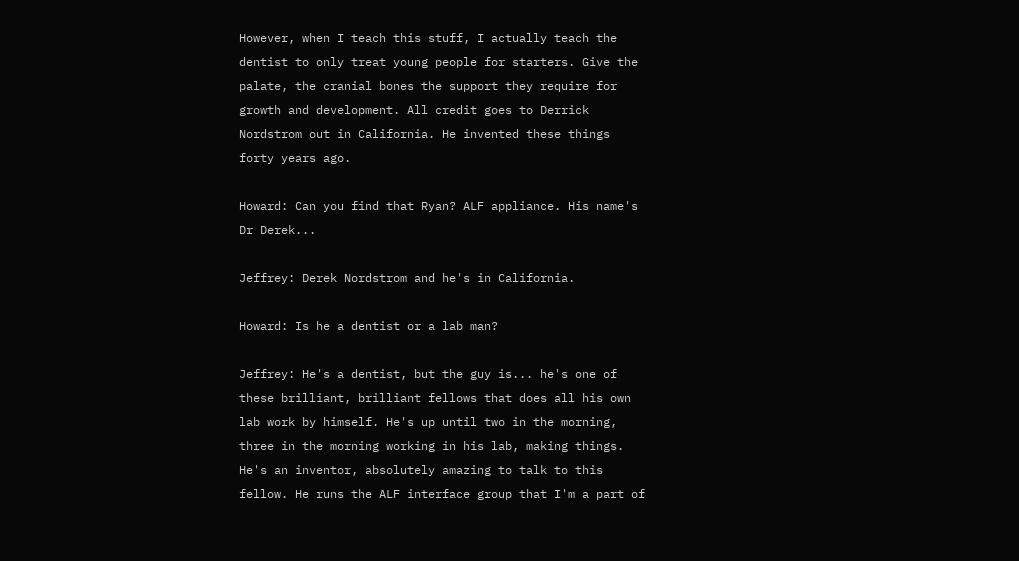However, when I teach this stuff, I actually teach the dentist to only treat young people for starters. Give the palate, the cranial bones the support they require for growth and development. All credit goes to Derrick Nordstrom out in California. He invented these things forty years ago.

Howard: Can you find that Ryan? ALF appliance. His name's Dr Derek...

Jeffrey: Derek Nordstrom and he's in California.

Howard: Is he a dentist or a lab man?

Jeffrey: He's a dentist, but the guy is... he's one of these brilliant, brilliant fellows that does all his own lab work by himself. He's up until two in the morning, three in the morning working in his lab, making things. He's an inventor, absolutely amazing to talk to this fellow. He runs the ALF interface group that I'm a part of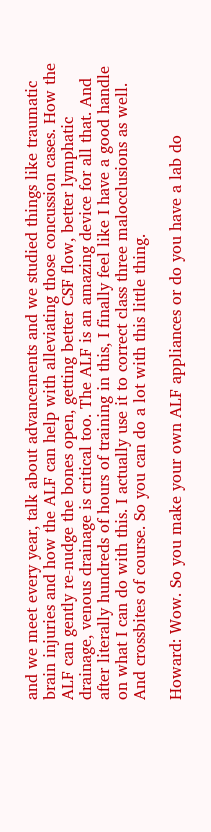and we meet every year, talk about advancements and we studied things like traumatic brain injuries and how the ALF can help with alleviating those concussion cases. How the ALF can gently re-nudge the bones open, getting better CSF flow, better lymphatic drainage, venous drainage is critical too. The ALF is an amazing device for all that. And after literally hundreds of hours of training in this, I finally feel like I have a good handle on what I can do with this. I actually use it to correct class three malocclusions as well. And crossbites of course. So you can do a lot with this little thing.

Howard: Wow. So you make your own ALF appliances or do you have a lab do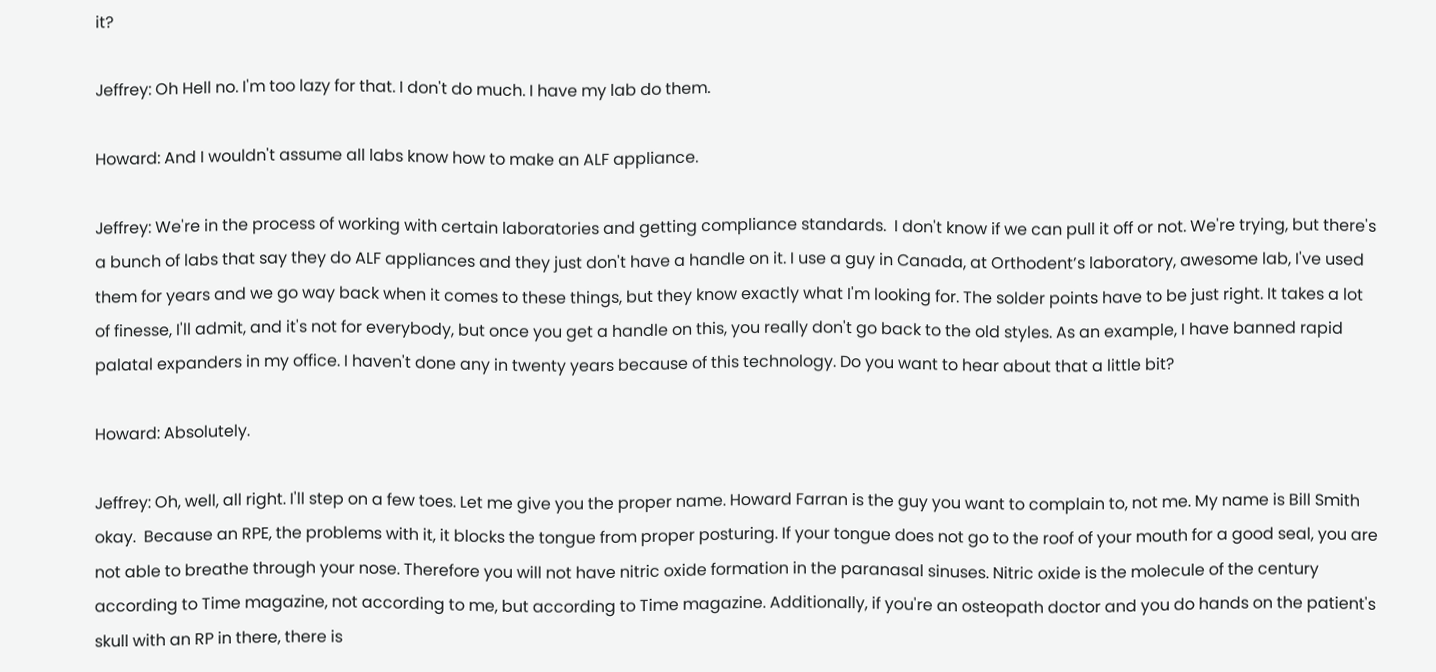it?

Jeffrey: Oh Hell no. I'm too lazy for that. I don't do much. I have my lab do them.

Howard: And I wouldn't assume all labs know how to make an ALF appliance.

Jeffrey: We're in the process of working with certain laboratories and getting compliance standards.  I don't know if we can pull it off or not. We're trying, but there's a bunch of labs that say they do ALF appliances and they just don't have a handle on it. I use a guy in Canada, at Orthodent’s laboratory, awesome lab, I've used them for years and we go way back when it comes to these things, but they know exactly what I'm looking for. The solder points have to be just right. It takes a lot of finesse, I'll admit, and it's not for everybody, but once you get a handle on this, you really don't go back to the old styles. As an example, I have banned rapid palatal expanders in my office. I haven't done any in twenty years because of this technology. Do you want to hear about that a little bit?

Howard: Absolutely.

Jeffrey: Oh, well, all right. I'll step on a few toes. Let me give you the proper name. Howard Farran is the guy you want to complain to, not me. My name is Bill Smith okay.  Because an RPE, the problems with it, it blocks the tongue from proper posturing. If your tongue does not go to the roof of your mouth for a good seal, you are not able to breathe through your nose. Therefore you will not have nitric oxide formation in the paranasal sinuses. Nitric oxide is the molecule of the century according to Time magazine, not according to me, but according to Time magazine. Additionally, if you're an osteopath doctor and you do hands on the patient's skull with an RP in there, there is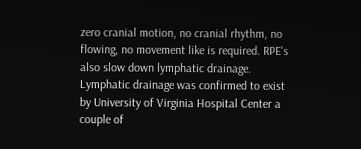zero cranial motion, no cranial rhythm, no flowing, no movement like is required. RPE's also slow down lymphatic drainage. Lymphatic drainage was confirmed to exist by University of Virginia Hospital Center a couple of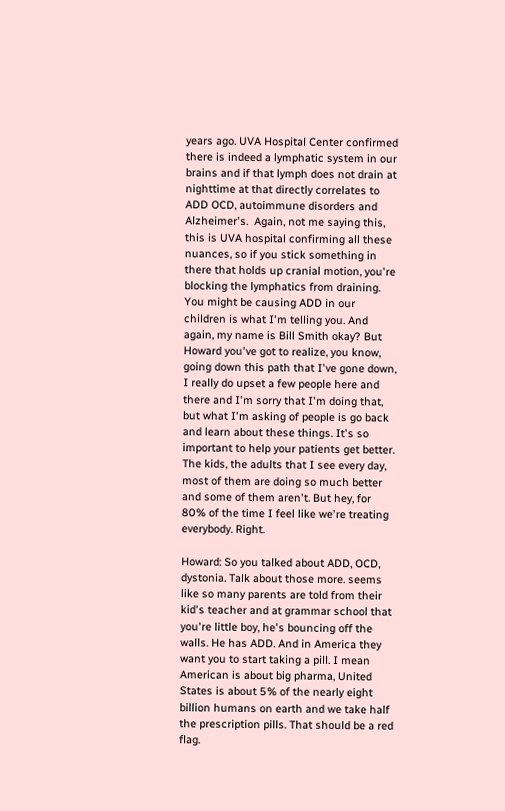years ago. UVA Hospital Center confirmed there is indeed a lymphatic system in our brains and if that lymph does not drain at nighttime at that directly correlates to ADD OCD, autoimmune disorders and Alzheimer's.  Again, not me saying this, this is UVA hospital confirming all these nuances, so if you stick something in there that holds up cranial motion, you're blocking the lymphatics from draining. You might be causing ADD in our children is what I'm telling you. And again, my name is Bill Smith okay? But Howard you've got to realize, you know, going down this path that I've gone down, I really do upset a few people here and there and I'm sorry that I'm doing that, but what I'm asking of people is go back and learn about these things. It's so important to help your patients get better. The kids, the adults that I see every day, most of them are doing so much better and some of them aren't. But hey, for 80% of the time I feel like we're treating everybody. Right.

Howard: So you talked about ADD, OCD, dystonia. Talk about those more. seems like so many parents are told from their kid's teacher and at grammar school that you're little boy, he's bouncing off the walls. He has ADD. And in America they want you to start taking a pill. I mean American is about big pharma, United States is about 5% of the nearly eight billion humans on earth and we take half the prescription pills. That should be a red flag.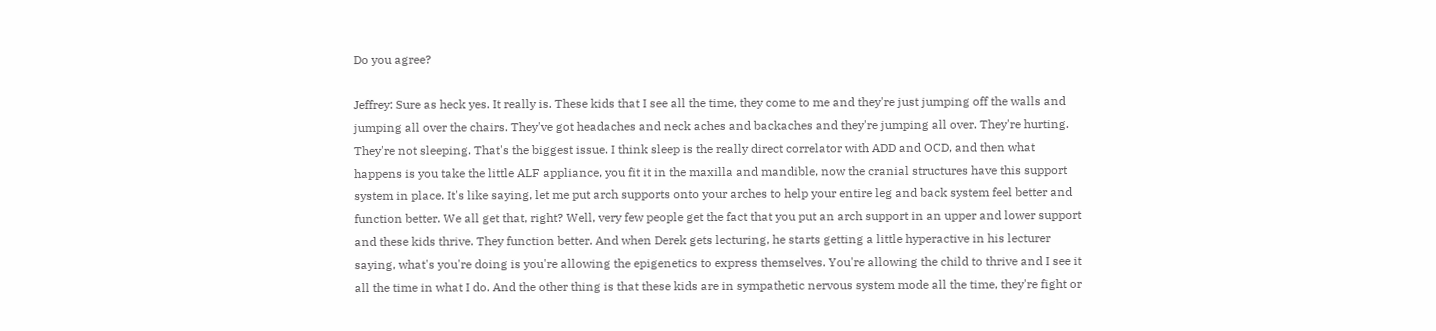Do you agree?

Jeffrey: Sure as heck yes. It really is. These kids that I see all the time, they come to me and they're just jumping off the walls and jumping all over the chairs. They've got headaches and neck aches and backaches and they're jumping all over. They're hurting. They're not sleeping. That's the biggest issue. I think sleep is the really direct correlator with ADD and OCD, and then what happens is you take the little ALF appliance, you fit it in the maxilla and mandible, now the cranial structures have this support system in place. It's like saying, let me put arch supports onto your arches to help your entire leg and back system feel better and function better. We all get that, right? Well, very few people get the fact that you put an arch support in an upper and lower support and these kids thrive. They function better. And when Derek gets lecturing, he starts getting a little hyperactive in his lecturer saying, what's you're doing is you're allowing the epigenetics to express themselves. You're allowing the child to thrive and I see it all the time in what I do. And the other thing is that these kids are in sympathetic nervous system mode all the time, they're fight or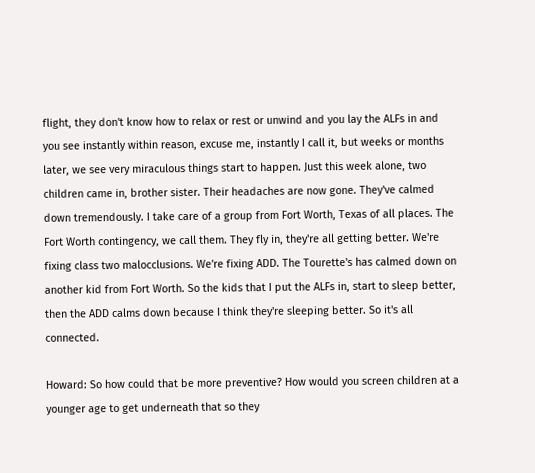flight, they don't know how to relax or rest or unwind and you lay the ALFs in and you see instantly within reason, excuse me, instantly I call it, but weeks or months later, we see very miraculous things start to happen. Just this week alone, two children came in, brother sister. Their headaches are now gone. They've calmed down tremendously. I take care of a group from Fort Worth, Texas of all places. The Fort Worth contingency, we call them. They fly in, they're all getting better. We're fixing class two malocclusions. We're fixing ADD. The Tourette's has calmed down on another kid from Fort Worth. So the kids that I put the ALFs in, start to sleep better, then the ADD calms down because I think they're sleeping better. So it's all connected.

Howard: So how could that be more preventive? How would you screen children at a younger age to get underneath that so they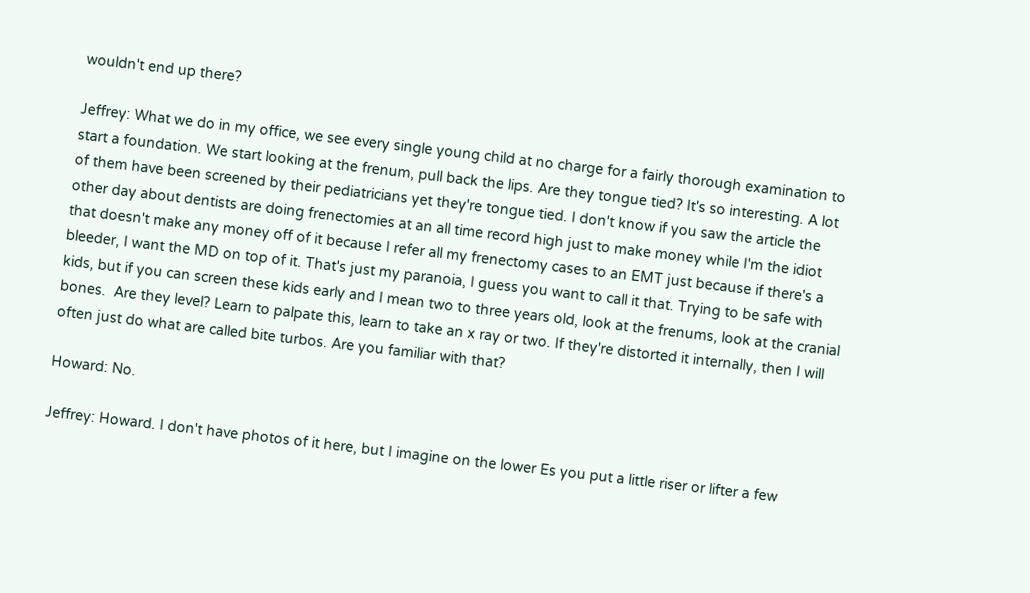wouldn't end up there?

Jeffrey: What we do in my office, we see every single young child at no charge for a fairly thorough examination to start a foundation. We start looking at the frenum, pull back the lips. Are they tongue tied? It's so interesting. A lot of them have been screened by their pediatricians yet they're tongue tied. I don't know if you saw the article the other day about dentists are doing frenectomies at an all time record high just to make money while I'm the idiot that doesn't make any money off of it because I refer all my frenectomy cases to an EMT just because if there's a bleeder, I want the MD on top of it. That's just my paranoia, I guess you want to call it that. Trying to be safe with kids, but if you can screen these kids early and I mean two to three years old, look at the frenums, look at the cranial bones.  Are they level? Learn to palpate this, learn to take an x ray or two. If they're distorted it internally, then I will often just do what are called bite turbos. Are you familiar with that?

Howard: No.

Jeffrey: Howard. I don't have photos of it here, but I imagine on the lower Es you put a little riser or lifter a few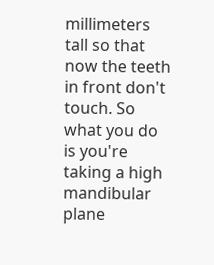millimeters tall so that now the teeth in front don't touch. So what you do is you're taking a high mandibular plane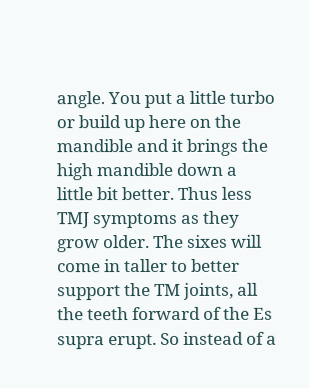angle. You put a little turbo or build up here on the mandible and it brings the high mandible down a little bit better. Thus less TMJ symptoms as they grow older. The sixes will come in taller to better support the TM joints, all the teeth forward of the Es supra erupt. So instead of a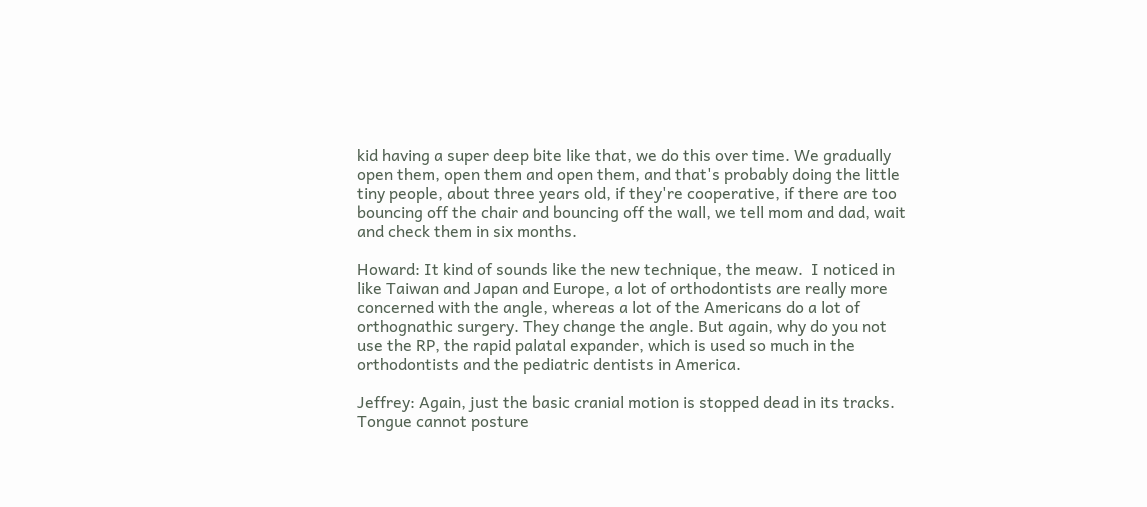kid having a super deep bite like that, we do this over time. We gradually open them, open them and open them, and that's probably doing the little tiny people, about three years old, if they're cooperative, if there are too bouncing off the chair and bouncing off the wall, we tell mom and dad, wait and check them in six months.

Howard: It kind of sounds like the new technique, the meaw.  I noticed in like Taiwan and Japan and Europe, a lot of orthodontists are really more concerned with the angle, whereas a lot of the Americans do a lot of orthognathic surgery. They change the angle. But again, why do you not use the RP, the rapid palatal expander, which is used so much in the orthodontists and the pediatric dentists in America.

Jeffrey: Again, just the basic cranial motion is stopped dead in its tracks. Tongue cannot posture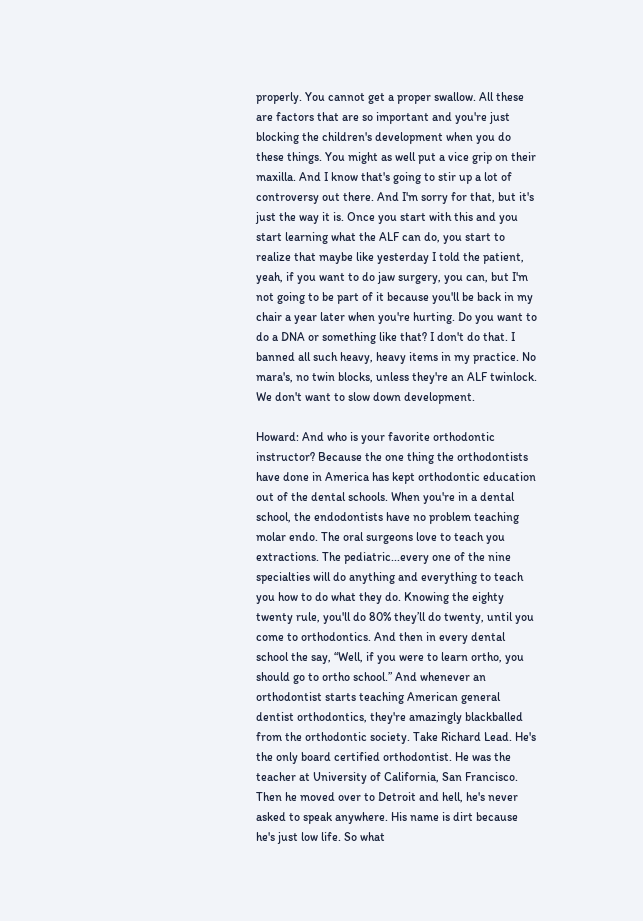properly. You cannot get a proper swallow. All these are factors that are so important and you're just blocking the children's development when you do these things. You might as well put a vice grip on their maxilla. And I know that's going to stir up a lot of controversy out there. And I'm sorry for that, but it's just the way it is. Once you start with this and you start learning what the ALF can do, you start to realize that maybe like yesterday I told the patient, yeah, if you want to do jaw surgery, you can, but I'm not going to be part of it because you'll be back in my chair a year later when you're hurting. Do you want to do a DNA or something like that? I don't do that. I banned all such heavy, heavy items in my practice. No mara's, no twin blocks, unless they're an ALF twinlock. We don't want to slow down development.

Howard: And who is your favorite orthodontic instructor? Because the one thing the orthodontists have done in America has kept orthodontic education out of the dental schools. When you're in a dental school, the endodontists have no problem teaching molar endo. The oral surgeons love to teach you extractions. The pediatric...every one of the nine specialties will do anything and everything to teach you how to do what they do. Knowing the eighty twenty rule, you'll do 80% they’ll do twenty, until you come to orthodontics. And then in every dental school the say, “Well, if you were to learn ortho, you should go to ortho school.” And whenever an orthodontist starts teaching American general dentist orthodontics, they're amazingly blackballed from the orthodontic society. Take Richard Lead. He's the only board certified orthodontist. He was the teacher at University of California, San Francisco. Then he moved over to Detroit and hell, he's never asked to speak anywhere. His name is dirt because he's just low life. So what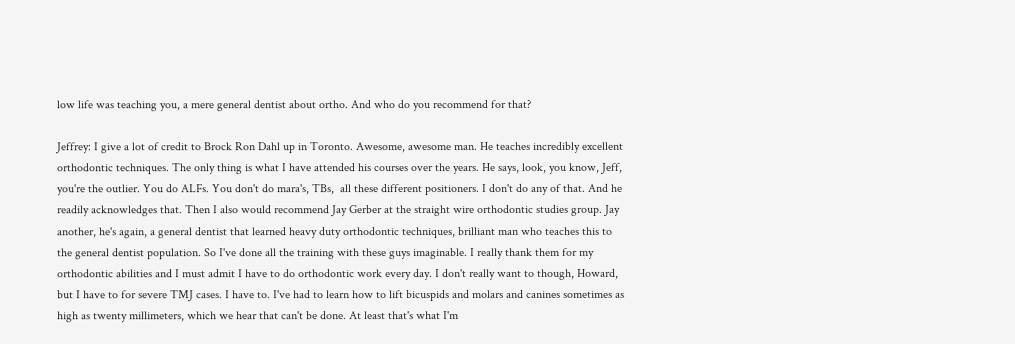low life was teaching you, a mere general dentist about ortho. And who do you recommend for that?

Jeffrey: I give a lot of credit to Brock Ron Dahl up in Toronto. Awesome, awesome man. He teaches incredibly excellent orthodontic techniques. The only thing is what I have attended his courses over the years. He says, look, you know, Jeff, you're the outlier. You do ALFs. You don't do mara's, TBs,  all these different positioners. I don't do any of that. And he readily acknowledges that. Then I also would recommend Jay Gerber at the straight wire orthodontic studies group. Jay another, he's again, a general dentist that learned heavy duty orthodontic techniques, brilliant man who teaches this to the general dentist population. So I've done all the training with these guys imaginable. I really thank them for my orthodontic abilities and I must admit I have to do orthodontic work every day. I don't really want to though, Howard, but I have to for severe TMJ cases. I have to. I've had to learn how to lift bicuspids and molars and canines sometimes as high as twenty millimeters, which we hear that can't be done. At least that's what I'm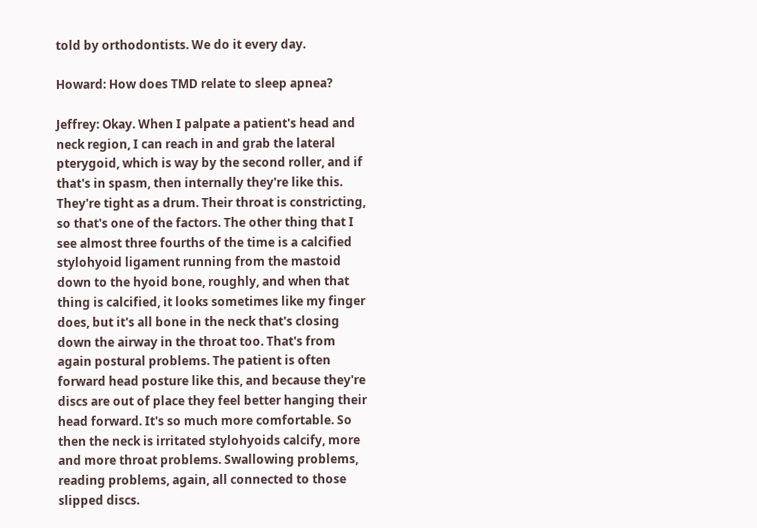told by orthodontists. We do it every day.

Howard: How does TMD relate to sleep apnea?

Jeffrey: Okay. When I palpate a patient's head and neck region, I can reach in and grab the lateral pterygoid, which is way by the second roller, and if that's in spasm, then internally they're like this. They're tight as a drum. Their throat is constricting, so that's one of the factors. The other thing that I see almost three fourths of the time is a calcified stylohyoid ligament running from the mastoid down to the hyoid bone, roughly, and when that thing is calcified, it looks sometimes like my finger does, but it's all bone in the neck that's closing down the airway in the throat too. That's from again postural problems. The patient is often forward head posture like this, and because they're discs are out of place they feel better hanging their head forward. It's so much more comfortable. So then the neck is irritated stylohyoids calcify, more and more throat problems. Swallowing problems, reading problems, again, all connected to those slipped discs.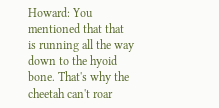Howard: You mentioned that that is running all the way down to the hyoid bone. That's why the cheetah can't roar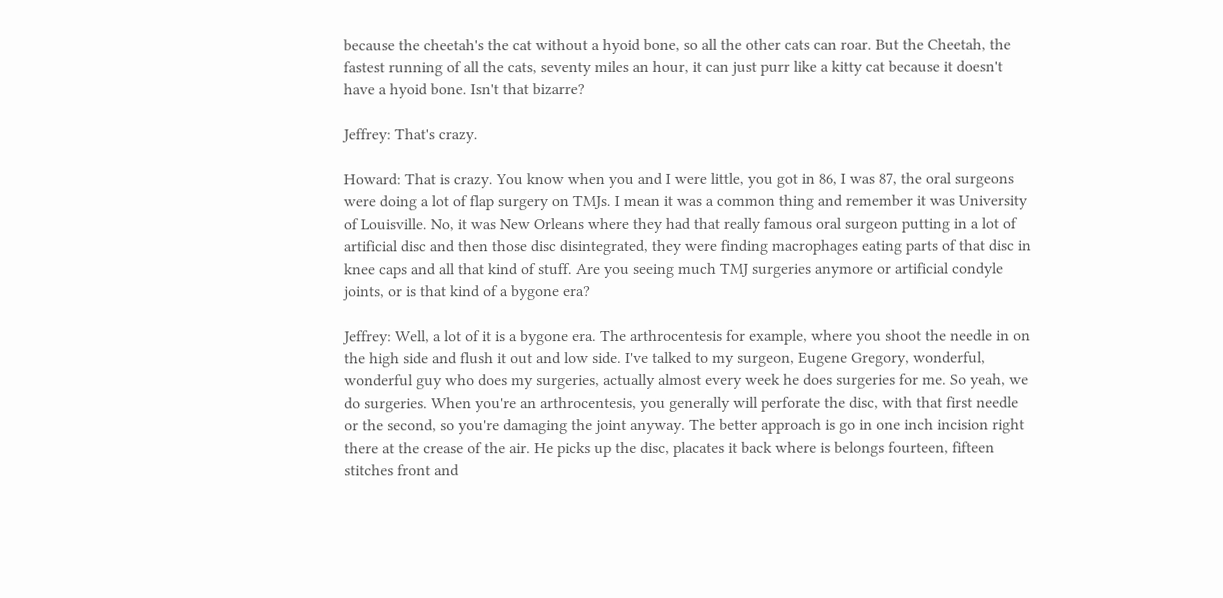because the cheetah's the cat without a hyoid bone, so all the other cats can roar. But the Cheetah, the fastest running of all the cats, seventy miles an hour, it can just purr like a kitty cat because it doesn't have a hyoid bone. Isn't that bizarre?

Jeffrey: That's crazy.

Howard: That is crazy. You know when you and I were little, you got in 86, I was 87, the oral surgeons were doing a lot of flap surgery on TMJs. I mean it was a common thing and remember it was University of Louisville. No, it was New Orleans where they had that really famous oral surgeon putting in a lot of artificial disc and then those disc disintegrated, they were finding macrophages eating parts of that disc in knee caps and all that kind of stuff. Are you seeing much TMJ surgeries anymore or artificial condyle joints, or is that kind of a bygone era?

Jeffrey: Well, a lot of it is a bygone era. The arthrocentesis for example, where you shoot the needle in on the high side and flush it out and low side. I've talked to my surgeon, Eugene Gregory, wonderful, wonderful guy who does my surgeries, actually almost every week he does surgeries for me. So yeah, we do surgeries. When you're an arthrocentesis, you generally will perforate the disc, with that first needle or the second, so you're damaging the joint anyway. The better approach is go in one inch incision right there at the crease of the air. He picks up the disc, placates it back where is belongs fourteen, fifteen stitches front and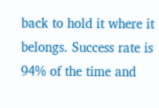back to hold it where it belongs. Success rate is 94% of the time and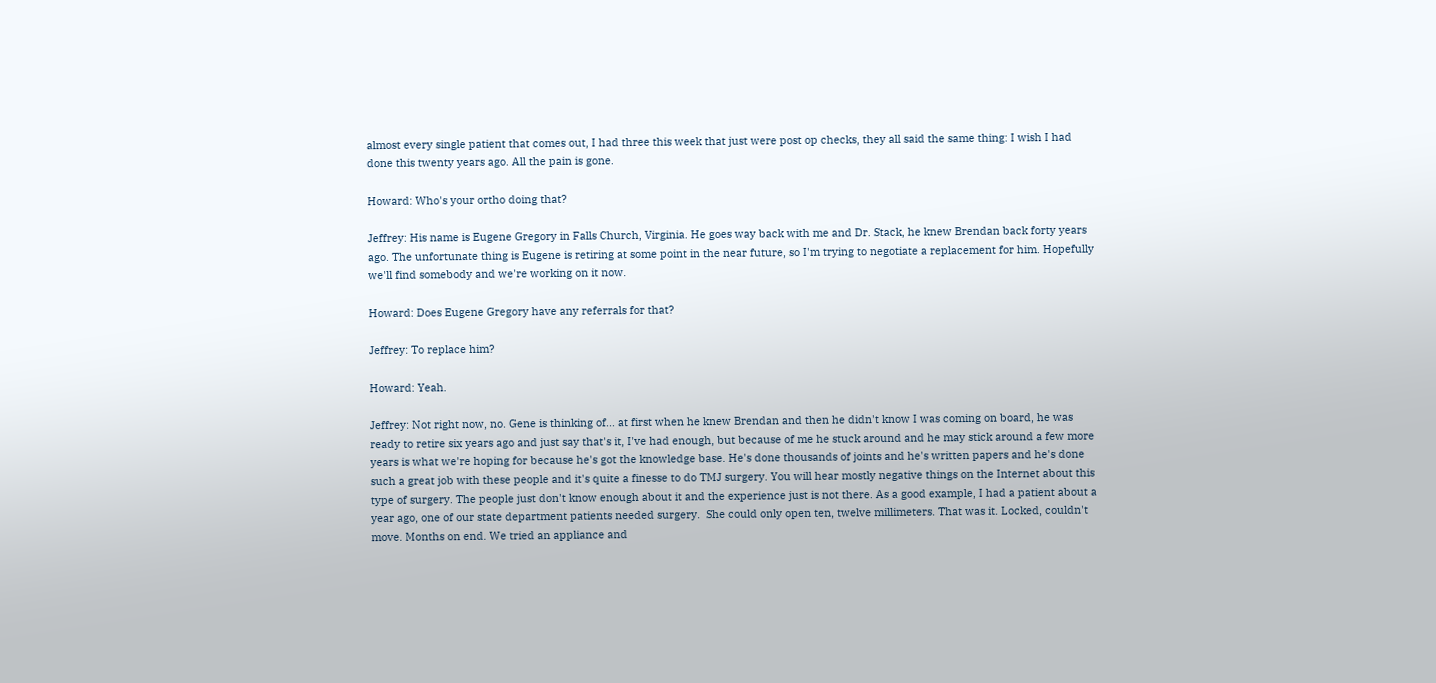almost every single patient that comes out, I had three this week that just were post op checks, they all said the same thing: I wish I had done this twenty years ago. All the pain is gone.

Howard: Who's your ortho doing that?

Jeffrey: His name is Eugene Gregory in Falls Church, Virginia. He goes way back with me and Dr. Stack, he knew Brendan back forty years ago. The unfortunate thing is Eugene is retiring at some point in the near future, so I'm trying to negotiate a replacement for him. Hopefully we'll find somebody and we're working on it now.

Howard: Does Eugene Gregory have any referrals for that?

Jeffrey: To replace him?

Howard: Yeah.

Jeffrey: Not right now, no. Gene is thinking of... at first when he knew Brendan and then he didn't know I was coming on board, he was ready to retire six years ago and just say that's it, I've had enough, but because of me he stuck around and he may stick around a few more years is what we're hoping for because he's got the knowledge base. He's done thousands of joints and he's written papers and he's done such a great job with these people and it's quite a finesse to do TMJ surgery. You will hear mostly negative things on the Internet about this type of surgery. The people just don't know enough about it and the experience just is not there. As a good example, I had a patient about a year ago, one of our state department patients needed surgery.  She could only open ten, twelve millimeters. That was it. Locked, couldn't move. Months on end. We tried an appliance and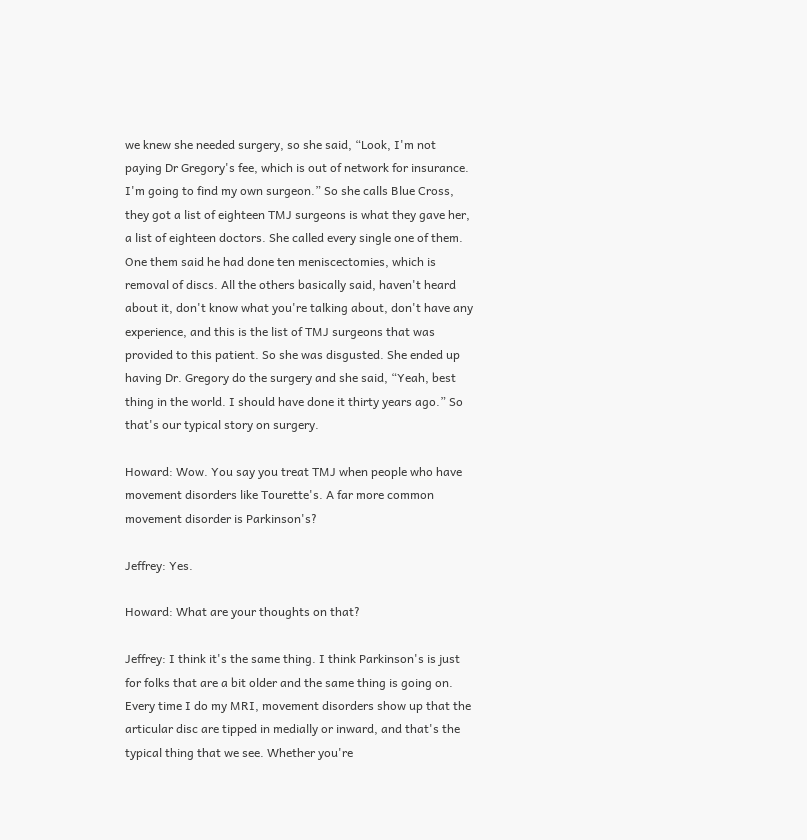we knew she needed surgery, so she said, “Look, I'm not paying Dr Gregory's fee, which is out of network for insurance. I'm going to find my own surgeon.” So she calls Blue Cross, they got a list of eighteen TMJ surgeons is what they gave her, a list of eighteen doctors. She called every single one of them. One them said he had done ten meniscectomies, which is removal of discs. All the others basically said, haven't heard about it, don't know what you're talking about, don't have any experience, and this is the list of TMJ surgeons that was provided to this patient. So she was disgusted. She ended up having Dr. Gregory do the surgery and she said, “Yeah, best thing in the world. I should have done it thirty years ago.” So that's our typical story on surgery.

Howard: Wow. You say you treat TMJ when people who have movement disorders like Tourette's. A far more common movement disorder is Parkinson's?

Jeffrey: Yes.

Howard: What are your thoughts on that?

Jeffrey: I think it's the same thing. I think Parkinson's is just for folks that are a bit older and the same thing is going on. Every time I do my MRI, movement disorders show up that the articular disc are tipped in medially or inward, and that's the typical thing that we see. Whether you're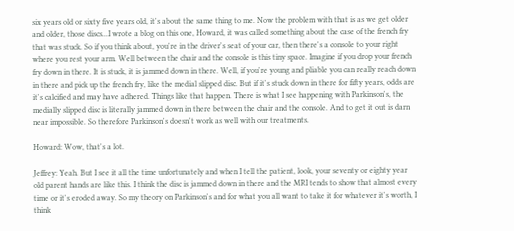six years old or sixty five years old, it's about the same thing to me. Now the problem with that is as we get older and older, those discs...I wrote a blog on this one, Howard, it was called something about the case of the french fry that was stuck. So if you think about, you're in the driver's seat of your car, then there's a console to your right where you rest your arm. Well between the chair and the console is this tiny space. Imagine if you drop your french fry down in there. It is stuck, it is jammed down in there. Well, if you're young and pliable you can really reach down in there and pick up the french fry, like the medial slipped disc. But if it's stuck down in there for fifty years, odds are it's calcified and may have adhered. Things like that happen. There is what I see happening with Parkinson's, the medially slipped disc is literally jammed down in there between the chair and the console. And to get it out is darn near impossible. So therefore Parkinson's doesn't work as well with our treatments.

Howard: Wow, that's a lot.

Jeffrey: Yeah. But I see it all the time unfortunately and when I tell the patient, look, your seventy or eighty year old parent hands are like this. I think the disc is jammed down in there and the MRI tends to show that almost every time or it's eroded away. So my theory on Parkinson's and for what you all want to take it for whatever it's worth, I think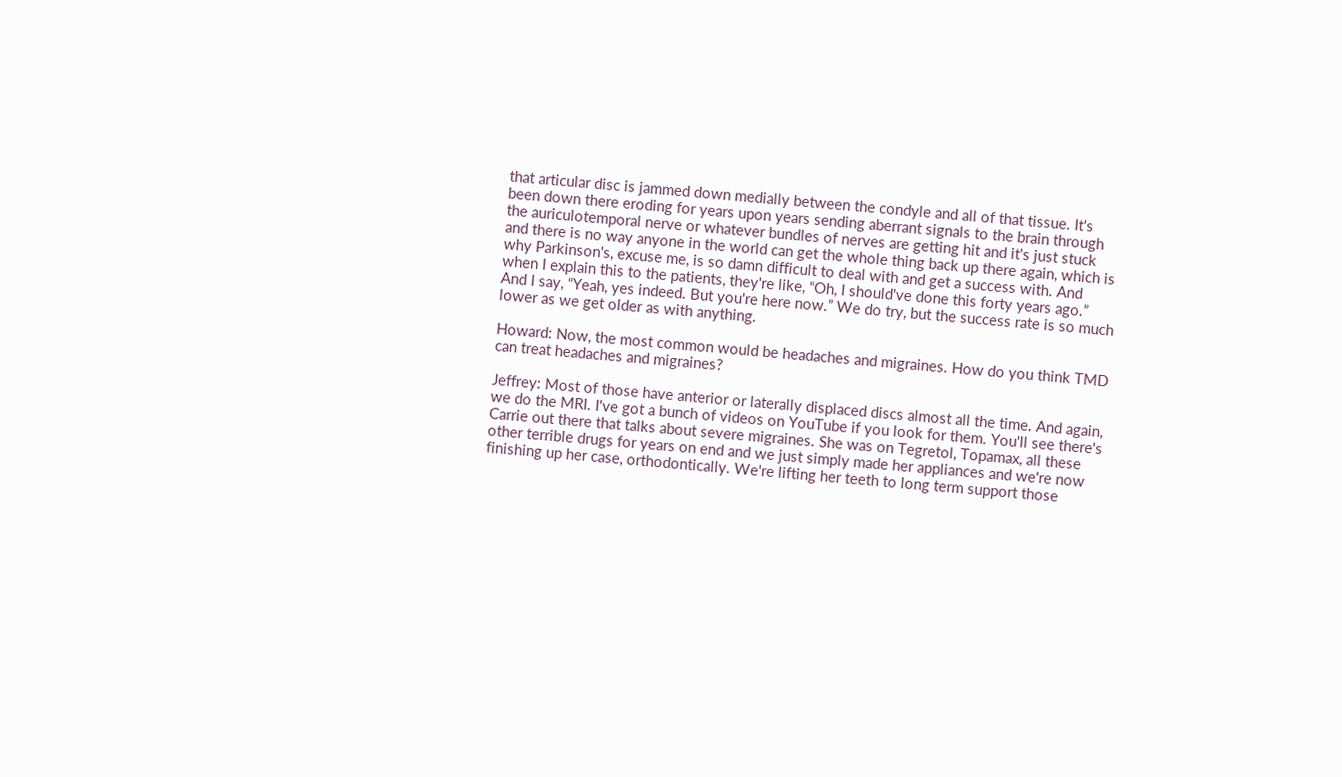that articular disc is jammed down medially between the condyle and all of that tissue. It's been down there eroding for years upon years sending aberrant signals to the brain through the auriculotemporal nerve or whatever bundles of nerves are getting hit and it's just stuck and there is no way anyone in the world can get the whole thing back up there again, which is why Parkinson's, excuse me, is so damn difficult to deal with and get a success with. And when I explain this to the patients, they're like, “Oh, I should've done this forty years ago.” And I say, “Yeah, yes indeed. But you're here now.” We do try, but the success rate is so much lower as we get older as with anything.

Howard: Now, the most common would be headaches and migraines. How do you think TMD can treat headaches and migraines?

Jeffrey: Most of those have anterior or laterally displaced discs almost all the time. And again, we do the MRI. I've got a bunch of videos on YouTube if you look for them. You'll see there's Carrie out there that talks about severe migraines. She was on Tegretol, Topamax, all these other terrible drugs for years on end and we just simply made her appliances and we're now finishing up her case, orthodontically. We're lifting her teeth to long term support those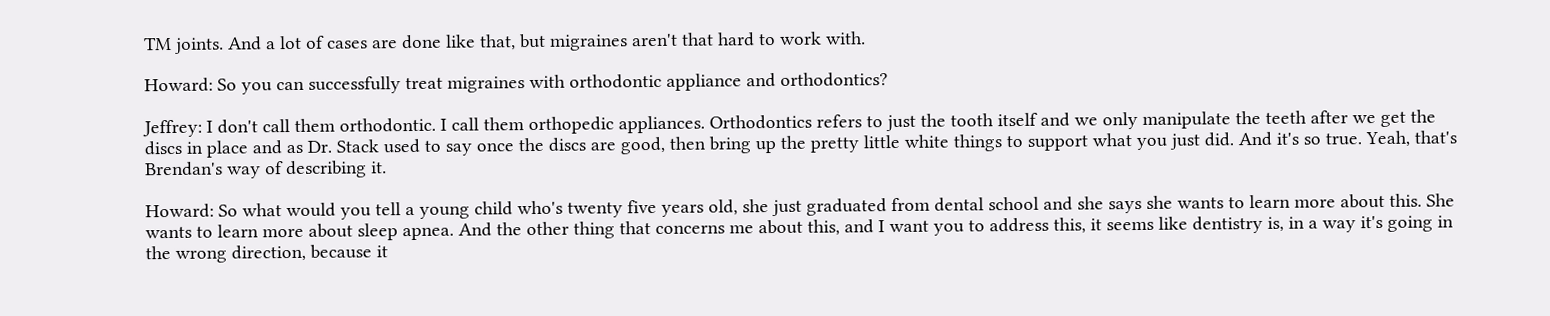TM joints. And a lot of cases are done like that, but migraines aren't that hard to work with.

Howard: So you can successfully treat migraines with orthodontic appliance and orthodontics?

Jeffrey: I don't call them orthodontic. I call them orthopedic appliances. Orthodontics refers to just the tooth itself and we only manipulate the teeth after we get the discs in place and as Dr. Stack used to say once the discs are good, then bring up the pretty little white things to support what you just did. And it's so true. Yeah, that's Brendan's way of describing it.

Howard: So what would you tell a young child who's twenty five years old, she just graduated from dental school and she says she wants to learn more about this. She wants to learn more about sleep apnea. And the other thing that concerns me about this, and I want you to address this, it seems like dentistry is, in a way it's going in the wrong direction, because it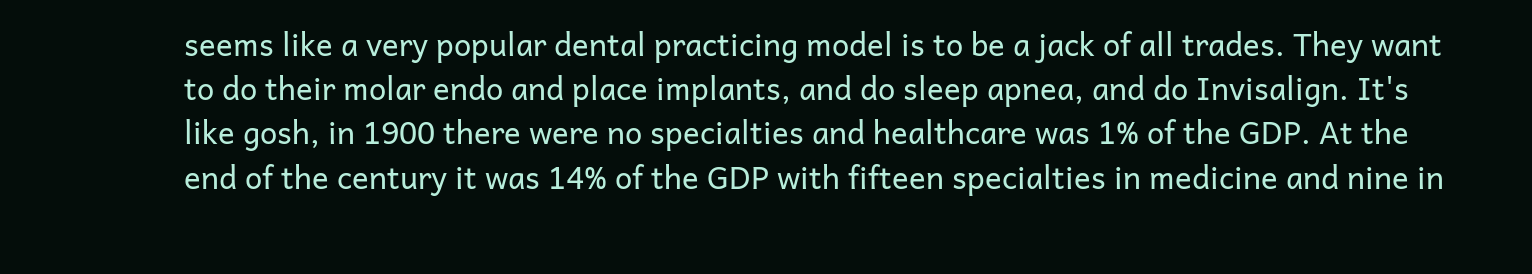seems like a very popular dental practicing model is to be a jack of all trades. They want to do their molar endo and place implants, and do sleep apnea, and do Invisalign. It's like gosh, in 1900 there were no specialties and healthcare was 1% of the GDP. At the end of the century it was 14% of the GDP with fifteen specialties in medicine and nine in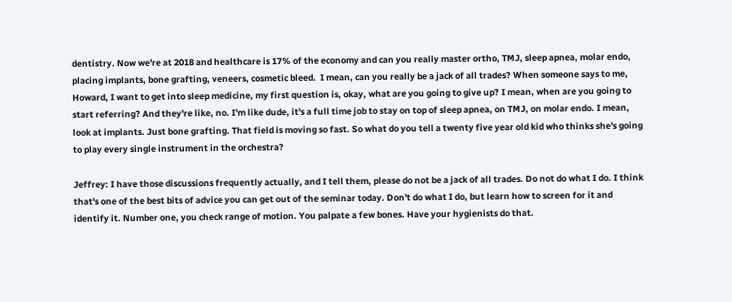dentistry. Now we're at 2018 and healthcare is 17% of the economy and can you really master ortho, TMJ, sleep apnea, molar endo, placing implants, bone grafting, veneers, cosmetic bleed.  I mean, can you really be a jack of all trades? When someone says to me, Howard, I want to get into sleep medicine, my first question is, okay, what are you going to give up? I mean, when are you going to start referring? And they're like, no. I'm like dude, it's a full time job to stay on top of sleep apnea, on TMJ, on molar endo. I mean, look at implants. Just bone grafting. That field is moving so fast. So what do you tell a twenty five year old kid who thinks she's going to play every single instrument in the orchestra?

Jeffrey: I have those discussions frequently actually, and I tell them, please do not be a jack of all trades. Do not do what I do. I think that's one of the best bits of advice you can get out of the seminar today. Don't do what I do, but learn how to screen for it and identify it. Number one, you check range of motion. You palpate a few bones. Have your hygienists do that.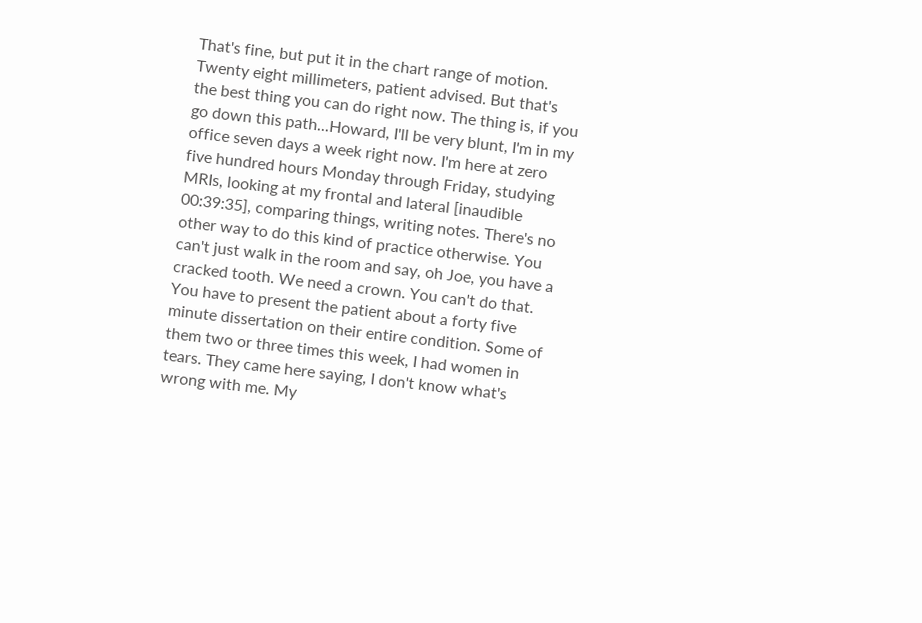That's fine, but put it in the chart range of motion. Twenty eight millimeters, patient advised. But that's the best thing you can do right now. The thing is, if you go down this path...Howard, I'll be very blunt, I'm in my office seven days a week right now. I'm here at zero five hundred hours Monday through Friday, studying MRIs, looking at my frontal and lateral [inaudible 00:39:35], comparing things, writing notes. There's no other way to do this kind of practice otherwise. You can't just walk in the room and say, oh Joe, you have a cracked tooth. We need a crown. You can't do that. You have to present the patient about a forty five minute dissertation on their entire condition. Some of them two or three times this week, I had women in tears. They came here saying, I don't know what's wrong with me. My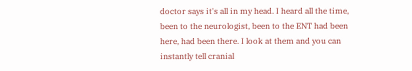doctor says it's all in my head. I heard all the time, been to the neurologist, been to the ENT had been here, had been there. I look at them and you can instantly tell cranial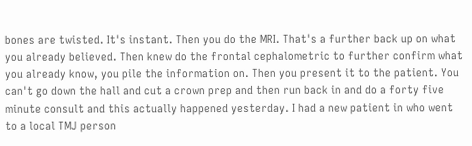bones are twisted. It's instant. Then you do the MRI. That's a further back up on what you already believed. Then knew do the frontal cephalometric to further confirm what you already know, you pile the information on. Then you present it to the patient. You can't go down the hall and cut a crown prep and then run back in and do a forty five minute consult and this actually happened yesterday. I had a new patient in who went to a local TMJ person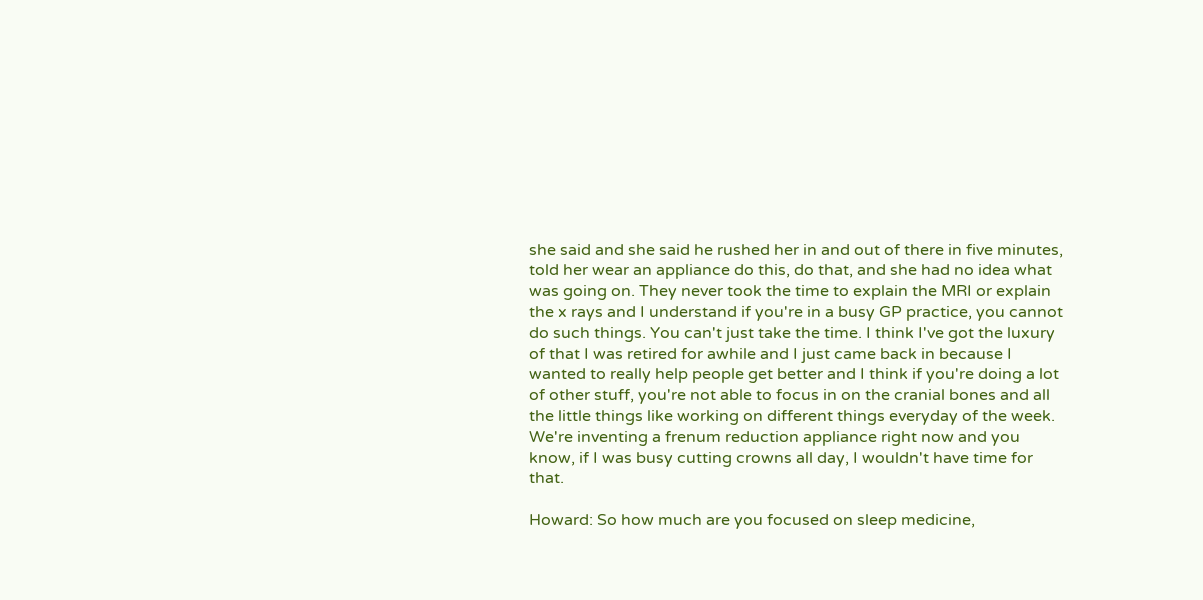she said and she said he rushed her in and out of there in five minutes, told her wear an appliance do this, do that, and she had no idea what was going on. They never took the time to explain the MRI or explain the x rays and I understand if you're in a busy GP practice, you cannot do such things. You can't just take the time. I think I've got the luxury of that I was retired for awhile and I just came back in because I wanted to really help people get better and I think if you're doing a lot of other stuff, you're not able to focus in on the cranial bones and all the little things like working on different things everyday of the week. We're inventing a frenum reduction appliance right now and you know, if I was busy cutting crowns all day, I wouldn't have time for that.

Howard: So how much are you focused on sleep medicine,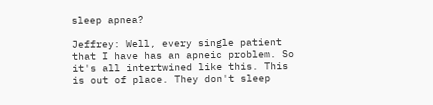sleep apnea?

Jeffrey: Well, every single patient that I have has an apneic problem. So it's all intertwined like this. This is out of place. They don't sleep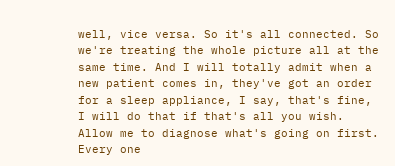well, vice versa. So it's all connected. So we're treating the whole picture all at the same time. And I will totally admit when a new patient comes in, they've got an order for a sleep appliance, I say, that's fine, I will do that if that's all you wish. Allow me to diagnose what's going on first. Every one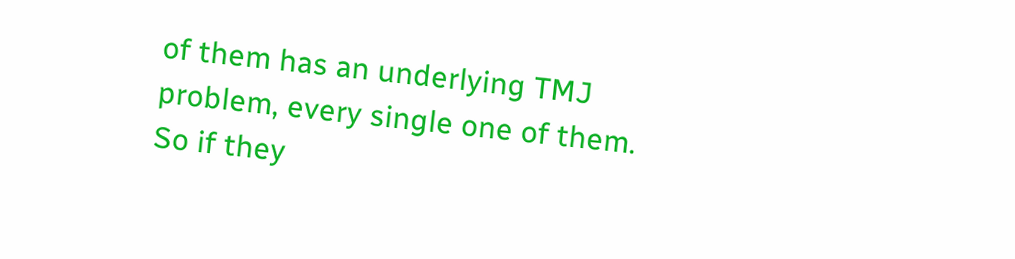of them has an underlying TMJ problem, every single one of them. So if they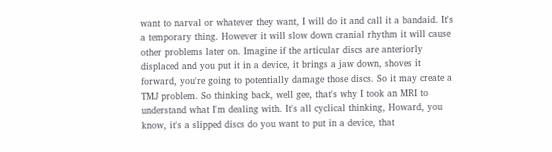want to narval or whatever they want, I will do it and call it a bandaid. It's a temporary thing. However it will slow down cranial rhythm it will cause other problems later on. Imagine if the articular discs are anteriorly displaced and you put it in a device, it brings a jaw down, shoves it forward, you're going to potentially damage those discs. So it may create a TMJ problem. So thinking back, well gee, that's why I took an MRI to understand what I'm dealing with. It's all cyclical thinking, Howard, you know, it's a slipped discs do you want to put in a device, that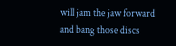will jam the jaw forward and bang those discs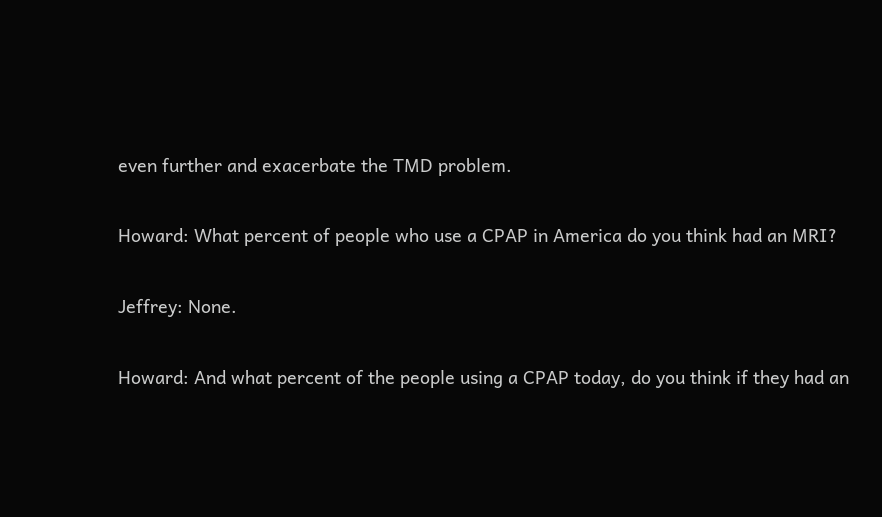even further and exacerbate the TMD problem.

Howard: What percent of people who use a CPAP in America do you think had an MRI?

Jeffrey: None.

Howard: And what percent of the people using a CPAP today, do you think if they had an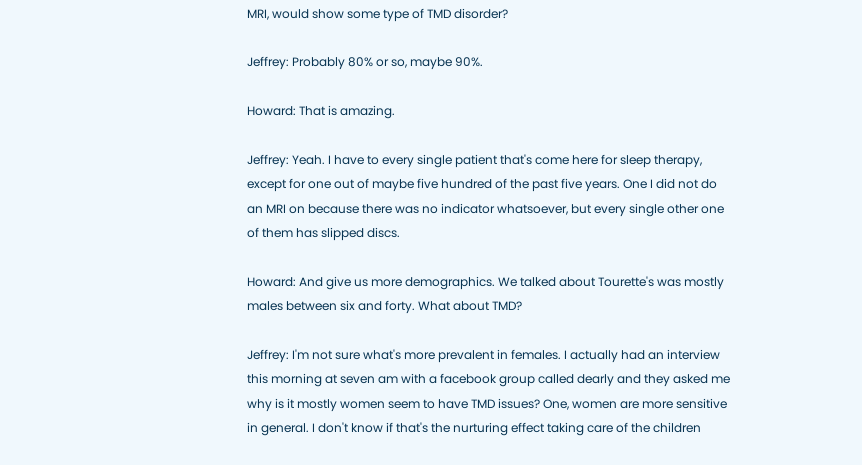MRI, would show some type of TMD disorder?

Jeffrey: Probably 80% or so, maybe 90%.

Howard: That is amazing.

Jeffrey: Yeah. I have to every single patient that's come here for sleep therapy, except for one out of maybe five hundred of the past five years. One I did not do an MRI on because there was no indicator whatsoever, but every single other one of them has slipped discs.

Howard: And give us more demographics. We talked about Tourette's was mostly males between six and forty. What about TMD?

Jeffrey: I'm not sure what's more prevalent in females. I actually had an interview this morning at seven am with a facebook group called dearly and they asked me why is it mostly women seem to have TMD issues? One, women are more sensitive in general. I don't know if that's the nurturing effect taking care of the children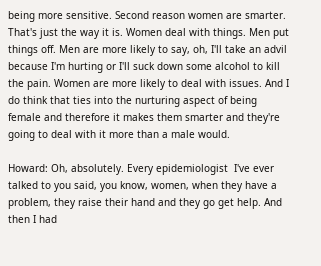being more sensitive. Second reason women are smarter. That's just the way it is. Women deal with things. Men put things off. Men are more likely to say, oh, I'll take an advil because I'm hurting or I'll suck down some alcohol to kill the pain. Women are more likely to deal with issues. And I do think that ties into the nurturing aspect of being female and therefore it makes them smarter and they're going to deal with it more than a male would.

Howard: Oh, absolutely. Every epidemiologist  I've ever talked to you said, you know, women, when they have a problem, they raise their hand and they go get help. And then I had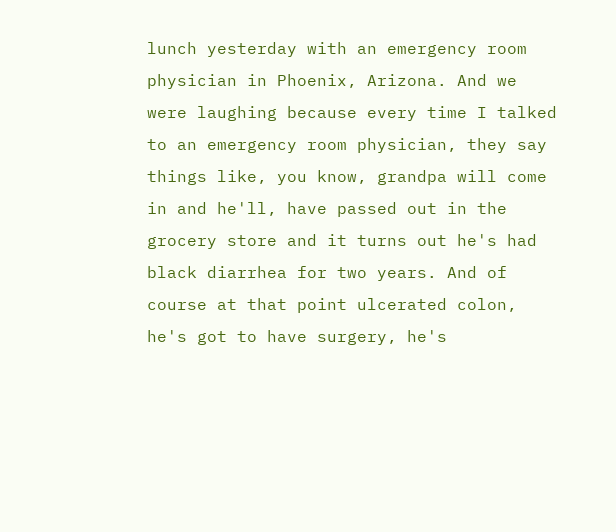lunch yesterday with an emergency room physician in Phoenix, Arizona. And we were laughing because every time I talked to an emergency room physician, they say things like, you know, grandpa will come in and he'll, have passed out in the grocery store and it turns out he's had black diarrhea for two years. And of course at that point ulcerated colon, he's got to have surgery, he's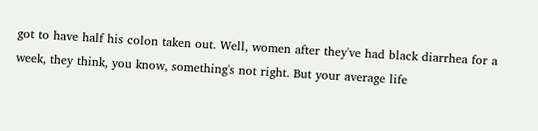got to have half his colon taken out. Well, women after they've had black diarrhea for a week, they think, you know, something's not right. But your average life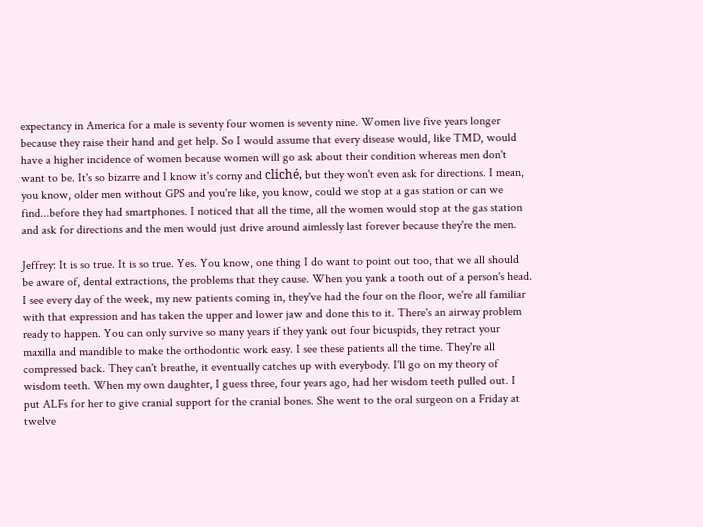expectancy in America for a male is seventy four women is seventy nine. Women live five years longer because they raise their hand and get help. So I would assume that every disease would, like TMD, would have a higher incidence of women because women will go ask about their condition whereas men don't want to be. It's so bizarre and I know it's corny and cliché, but they won't even ask for directions. I mean, you know, older men without GPS and you're like, you know, could we stop at a gas station or can we find...before they had smartphones. I noticed that all the time, all the women would stop at the gas station and ask for directions and the men would just drive around aimlessly last forever because they're the men.

Jeffrey: It is so true. It is so true. Yes. You know, one thing I do want to point out too, that we all should be aware of, dental extractions, the problems that they cause. When you yank a tooth out of a person's head. I see every day of the week, my new patients coming in, they've had the four on the floor, we're all familiar with that expression and has taken the upper and lower jaw and done this to it. There's an airway problem ready to happen. You can only survive so many years if they yank out four bicuspids, they retract your maxilla and mandible to make the orthodontic work easy. I see these patients all the time. They're all compressed back. They can't breathe, it eventually catches up with everybody. I'll go on my theory of wisdom teeth. When my own daughter, I guess three, four years ago, had her wisdom teeth pulled out. I put ALFs for her to give cranial support for the cranial bones. She went to the oral surgeon on a Friday at twelve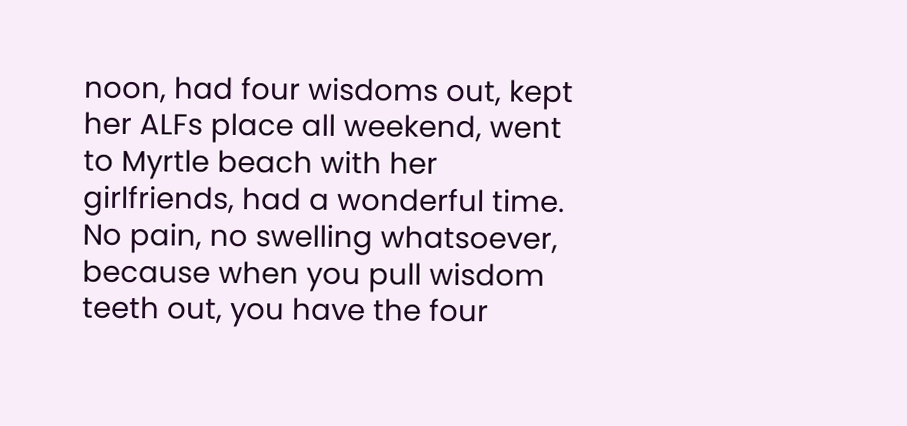noon, had four wisdoms out, kept her ALFs place all weekend, went to Myrtle beach with her girlfriends, had a wonderful time. No pain, no swelling whatsoever, because when you pull wisdom teeth out, you have the four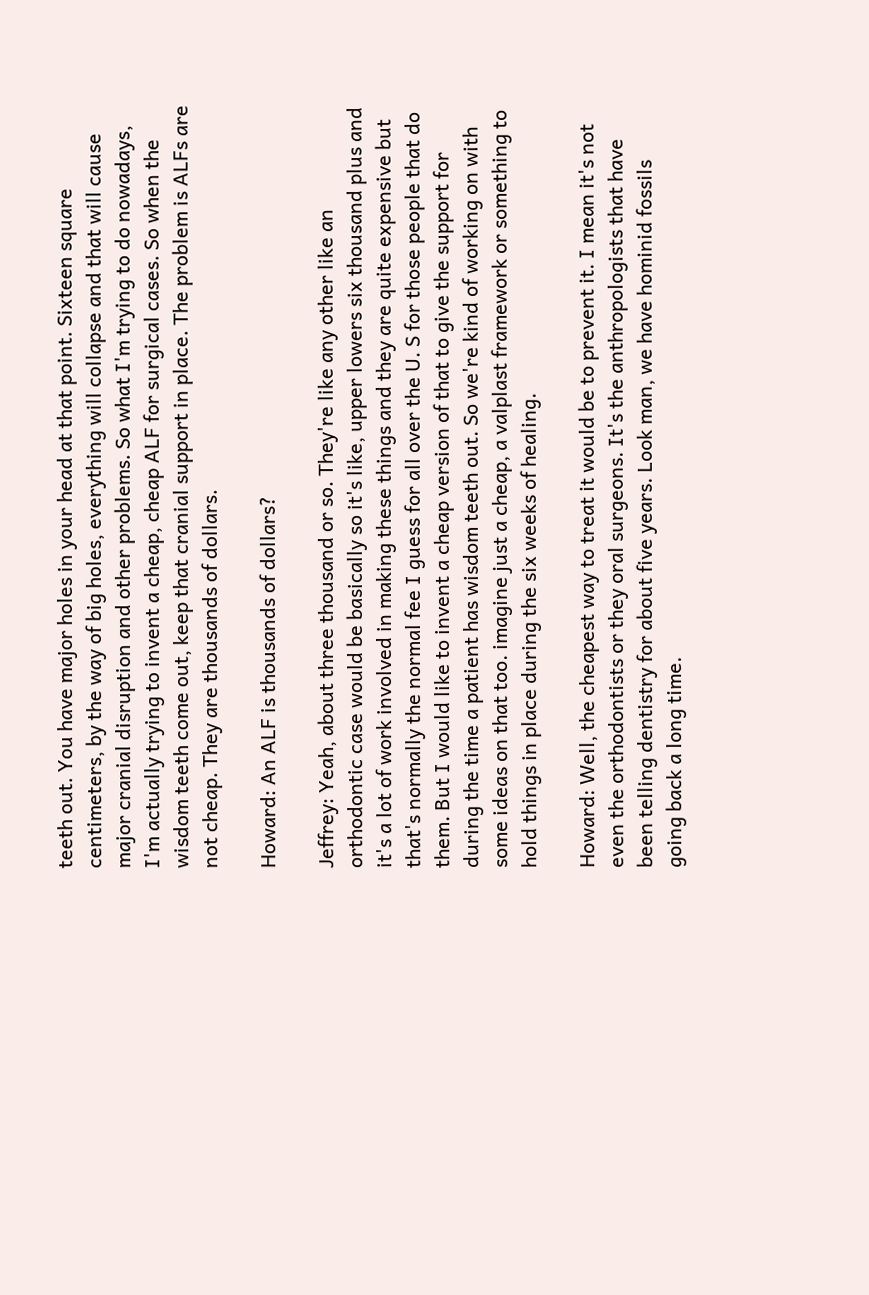teeth out. You have major holes in your head at that point. Sixteen square centimeters, by the way of big holes, everything will collapse and that will cause major cranial disruption and other problems. So what I'm trying to do nowadays, I'm actually trying to invent a cheap, cheap ALF for surgical cases. So when the wisdom teeth come out, keep that cranial support in place. The problem is ALFs are not cheap. They are thousands of dollars.

Howard: An ALF is thousands of dollars?

Jeffrey: Yeah, about three thousand or so. They're like any other like an orthodontic case would be basically so it's like, upper lowers six thousand plus and it's a lot of work involved in making these things and they are quite expensive but that's normally the normal fee I guess for all over the U. S for those people that do them. But I would like to invent a cheap version of that to give the support for during the time a patient has wisdom teeth out. So we're kind of working on with some ideas on that too. imagine just a cheap, a valplast framework or something to hold things in place during the six weeks of healing.

Howard: Well, the cheapest way to treat it would be to prevent it. I mean it's not even the orthodontists or they oral surgeons. It's the anthropologists that have been telling dentistry for about five years. Look man, we have hominid fossils  going back a long time.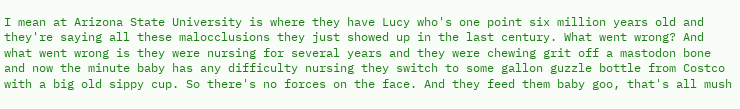I mean at Arizona State University is where they have Lucy who's one point six million years old and they're saying all these malocclusions they just showed up in the last century. What went wrong? And what went wrong is they were nursing for several years and they were chewing grit off a mastodon bone and now the minute baby has any difficulty nursing they switch to some gallon guzzle bottle from Costco with a big old sippy cup. So there's no forces on the face. And they feed them baby goo, that's all mush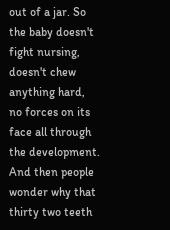out of a jar. So the baby doesn't fight nursing, doesn't chew anything hard, no forces on its face all through the development. And then people wonder why that thirty two teeth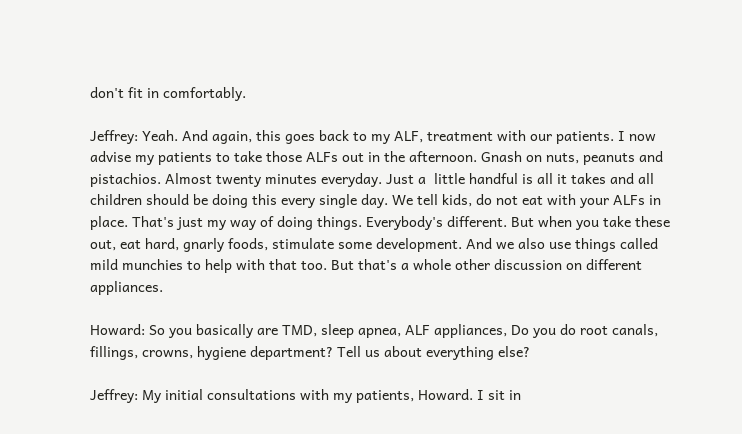don't fit in comfortably.

Jeffrey: Yeah. And again, this goes back to my ALF, treatment with our patients. I now advise my patients to take those ALFs out in the afternoon. Gnash on nuts, peanuts and pistachios. Almost twenty minutes everyday. Just a  little handful is all it takes and all children should be doing this every single day. We tell kids, do not eat with your ALFs in place. That's just my way of doing things. Everybody's different. But when you take these out, eat hard, gnarly foods, stimulate some development. And we also use things called mild munchies to help with that too. But that's a whole other discussion on different appliances.

Howard: So you basically are TMD, sleep apnea, ALF appliances, Do you do root canals, fillings, crowns, hygiene department? Tell us about everything else?

Jeffrey: My initial consultations with my patients, Howard. I sit in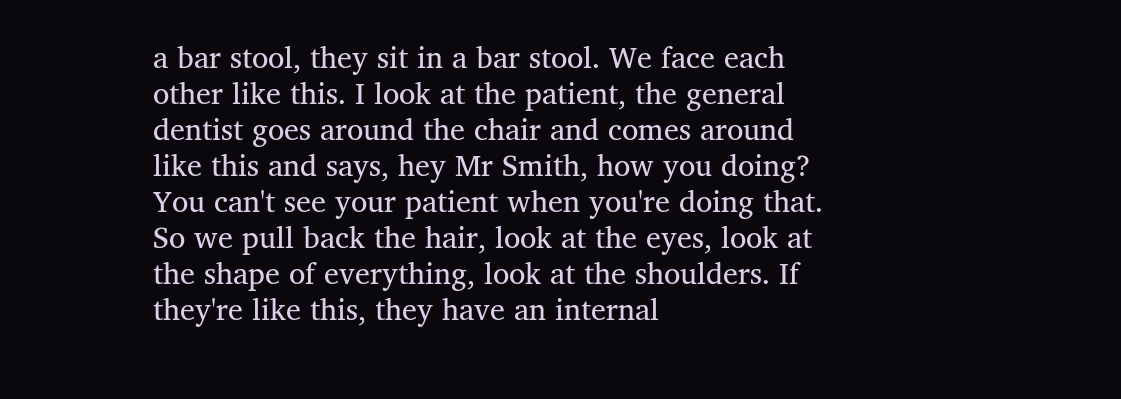a bar stool, they sit in a bar stool. We face each other like this. I look at the patient, the general dentist goes around the chair and comes around like this and says, hey Mr Smith, how you doing? You can't see your patient when you're doing that. So we pull back the hair, look at the eyes, look at the shape of everything, look at the shoulders. If they're like this, they have an internal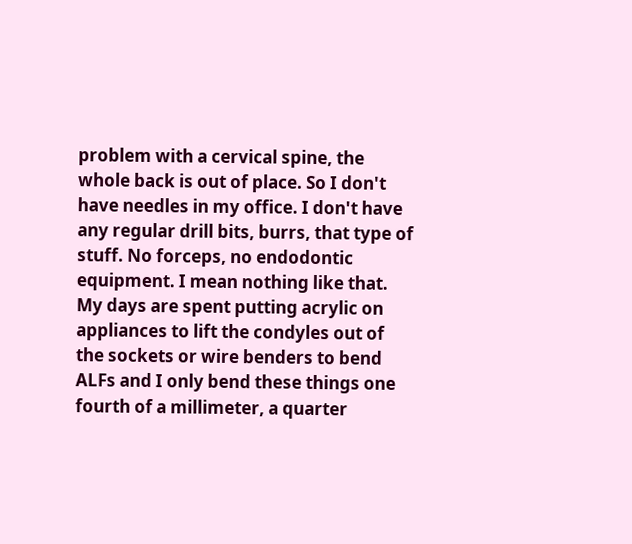problem with a cervical spine, the whole back is out of place. So I don't have needles in my office. I don't have any regular drill bits, burrs, that type of stuff. No forceps, no endodontic equipment. I mean nothing like that. My days are spent putting acrylic on appliances to lift the condyles out of the sockets or wire benders to bend ALFs and I only bend these things one fourth of a millimeter, a quarter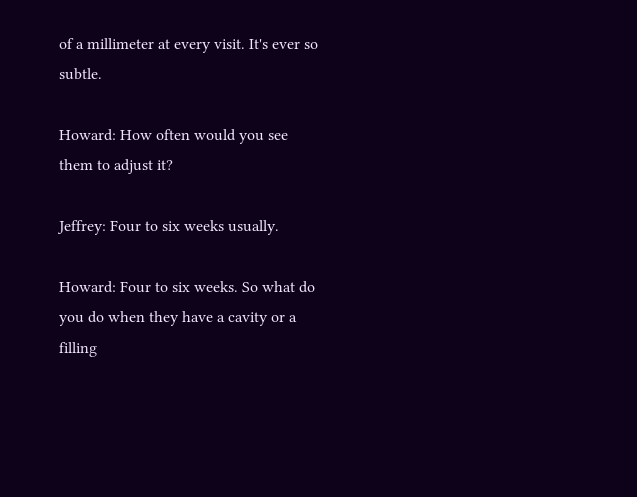of a millimeter at every visit. It's ever so subtle.

Howard: How often would you see them to adjust it?

Jeffrey: Four to six weeks usually.

Howard: Four to six weeks. So what do you do when they have a cavity or a filling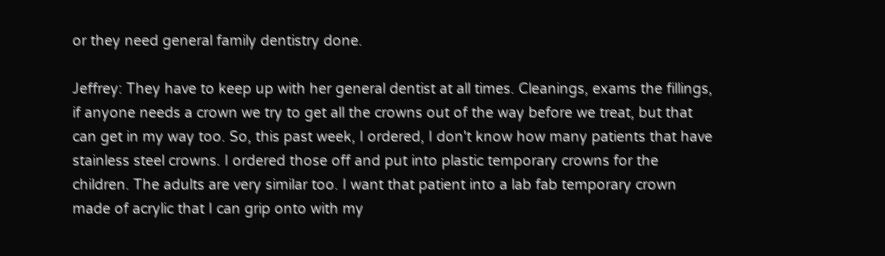or they need general family dentistry done.

Jeffrey: They have to keep up with her general dentist at all times. Cleanings, exams the fillings, if anyone needs a crown we try to get all the crowns out of the way before we treat, but that can get in my way too. So, this past week, I ordered, I don't know how many patients that have stainless steel crowns. I ordered those off and put into plastic temporary crowns for the children. The adults are very similar too. I want that patient into a lab fab temporary crown made of acrylic that I can grip onto with my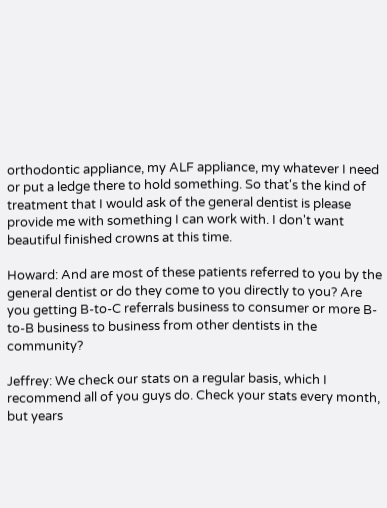orthodontic appliance, my ALF appliance, my whatever I need or put a ledge there to hold something. So that's the kind of treatment that I would ask of the general dentist is please provide me with something I can work with. I don't want beautiful finished crowns at this time.

Howard: And are most of these patients referred to you by the general dentist or do they come to you directly to you? Are you getting B-to-C referrals business to consumer or more B-to-B business to business from other dentists in the community?

Jeffrey: We check our stats on a regular basis, which I recommend all of you guys do. Check your stats every month, but years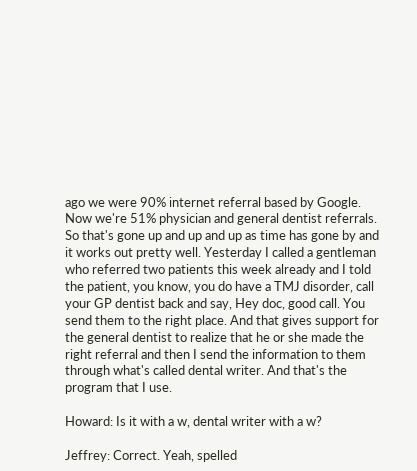ago we were 90% internet referral based by Google. Now we're 51% physician and general dentist referrals. So that's gone up and up and up as time has gone by and it works out pretty well. Yesterday I called a gentleman who referred two patients this week already and I told the patient, you know, you do have a TMJ disorder, call your GP dentist back and say, Hey doc, good call. You send them to the right place. And that gives support for the general dentist to realize that he or she made the right referral and then I send the information to them through what's called dental writer. And that's the program that I use.

Howard: Is it with a w, dental writer with a w?

Jeffrey: Correct. Yeah, spelled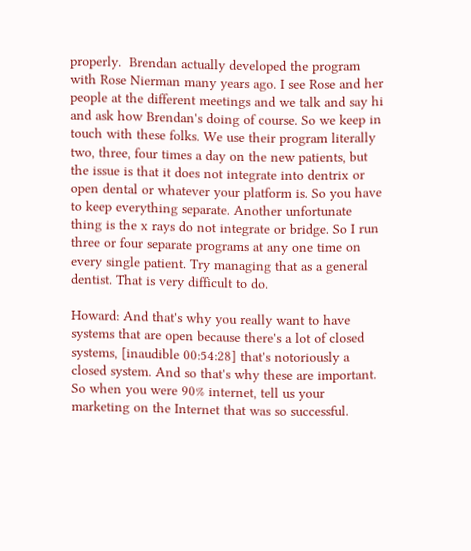properly.  Brendan actually developed the program with Rose Nierman many years ago. I see Rose and her people at the different meetings and we talk and say hi and ask how Brendan's doing of course. So we keep in touch with these folks. We use their program literally two, three, four times a day on the new patients, but the issue is that it does not integrate into dentrix or open dental or whatever your platform is. So you have to keep everything separate. Another unfortunate thing is the x rays do not integrate or bridge. So I run three or four separate programs at any one time on every single patient. Try managing that as a general dentist. That is very difficult to do.

Howard: And that's why you really want to have systems that are open because there's a lot of closed systems, [inaudible 00:54:28] that's notoriously a closed system. And so that's why these are important. So when you were 90% internet, tell us your marketing on the Internet that was so successful.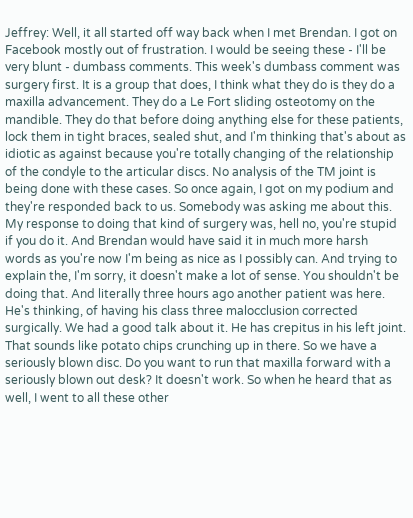Jeffrey: Well, it all started off way back when I met Brendan. I got on Facebook mostly out of frustration. I would be seeing these - I'll be very blunt - dumbass comments. This week's dumbass comment was surgery first. It is a group that does, I think what they do is they do a maxilla advancement. They do a Le Fort sliding osteotomy on the mandible. They do that before doing anything else for these patients, lock them in tight braces, sealed shut, and I'm thinking that's about as idiotic as against because you're totally changing of the relationship of the condyle to the articular discs. No analysis of the TM joint is being done with these cases. So once again, I got on my podium and they're responded back to us. Somebody was asking me about this. My response to doing that kind of surgery was, hell no, you're stupid if you do it. And Brendan would have said it in much more harsh words as you're now I'm being as nice as I possibly can. And trying to explain the, I'm sorry, it doesn't make a lot of sense. You shouldn't be doing that. And literally three hours ago another patient was here. He's thinking, of having his class three malocclusion corrected surgically. We had a good talk about it. He has crepitus in his left joint. That sounds like potato chips crunching up in there. So we have a seriously blown disc. Do you want to run that maxilla forward with a seriously blown out desk? It doesn't work. So when he heard that as well, I went to all these other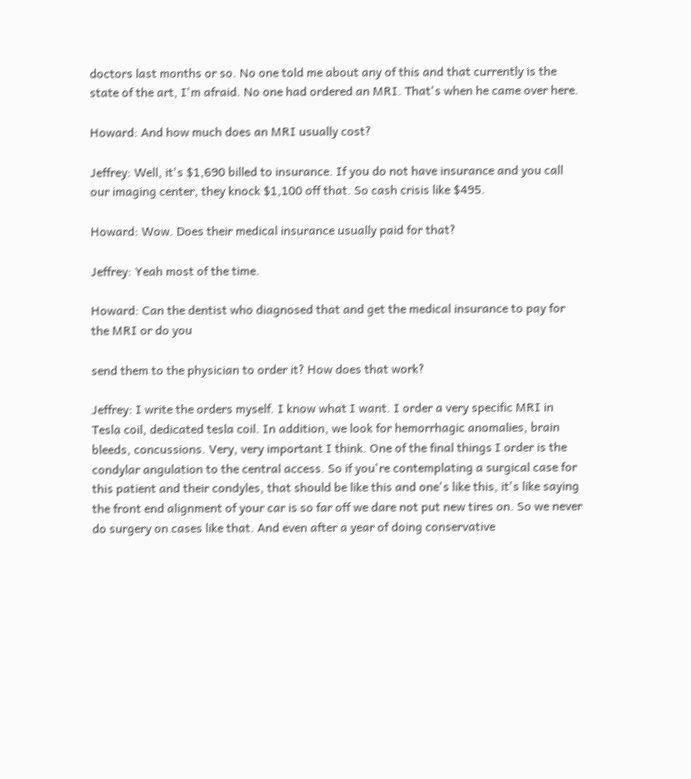doctors last months or so. No one told me about any of this and that currently is the state of the art, I'm afraid. No one had ordered an MRI. That's when he came over here.

Howard: And how much does an MRI usually cost?

Jeffrey: Well, it's $1,690 billed to insurance. If you do not have insurance and you call our imaging center, they knock $1,100 off that. So cash crisis like $495.

Howard: Wow. Does their medical insurance usually paid for that?

Jeffrey: Yeah most of the time.

Howard: Can the dentist who diagnosed that and get the medical insurance to pay for the MRI or do you

send them to the physician to order it? How does that work?

Jeffrey: I write the orders myself. I know what I want. I order a very specific MRI in Tesla coil, dedicated tesla coil. In addition, we look for hemorrhagic anomalies, brain bleeds, concussions. Very, very important I think. One of the final things I order is the condylar angulation to the central access. So if you're contemplating a surgical case for this patient and their condyles, that should be like this and one's like this, it's like saying the front end alignment of your car is so far off we dare not put new tires on. So we never do surgery on cases like that. And even after a year of doing conservative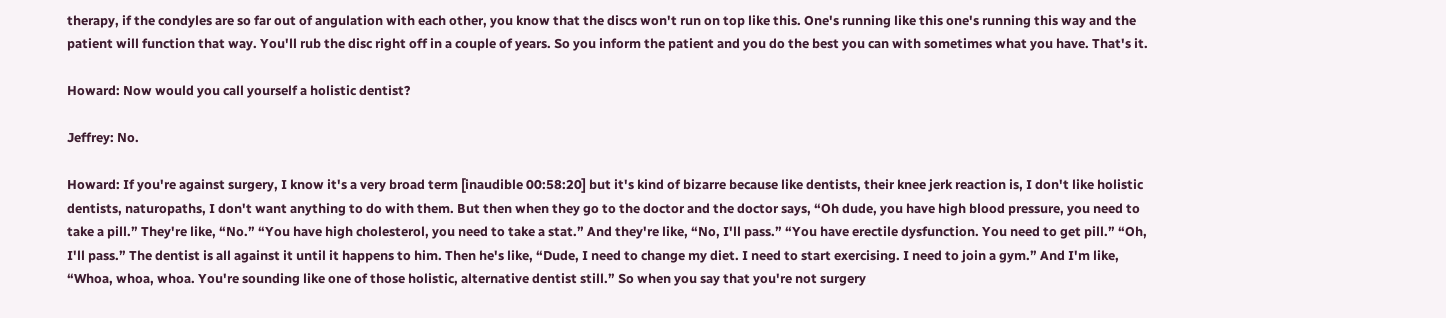therapy, if the condyles are so far out of angulation with each other, you know that the discs won't run on top like this. One's running like this one's running this way and the patient will function that way. You'll rub the disc right off in a couple of years. So you inform the patient and you do the best you can with sometimes what you have. That's it.

Howard: Now would you call yourself a holistic dentist?

Jeffrey: No.

Howard: If you're against surgery, I know it's a very broad term [inaudible 00:58:20] but it's kind of bizarre because like dentists, their knee jerk reaction is, I don't like holistic dentists, naturopaths, I don't want anything to do with them. But then when they go to the doctor and the doctor says, “Oh dude, you have high blood pressure, you need to take a pill.” They're like, “No.” “You have high cholesterol, you need to take a stat.” And they're like, “No, I'll pass.” “You have erectile dysfunction. You need to get pill.” “Oh, I'll pass.” The dentist is all against it until it happens to him. Then he's like, “Dude, I need to change my diet. I need to start exercising. I need to join a gym.” And I'm like, “Whoa, whoa, whoa. You're sounding like one of those holistic, alternative dentist still.” So when you say that you're not surgery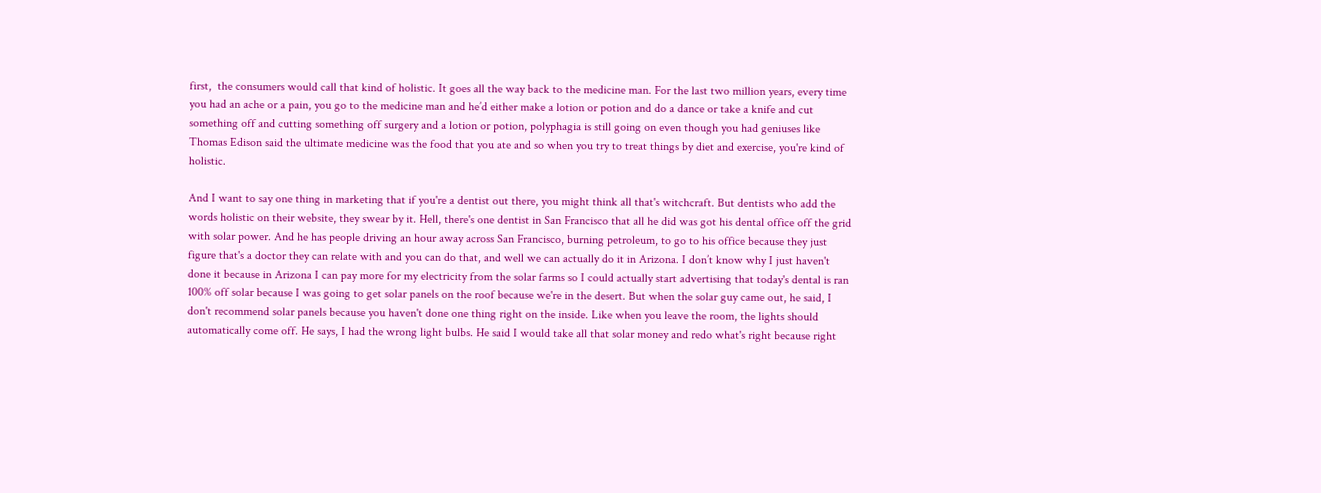first,  the consumers would call that kind of holistic. It goes all the way back to the medicine man. For the last two million years, every time you had an ache or a pain, you go to the medicine man and he’d either make a lotion or potion and do a dance or take a knife and cut something off and cutting something off surgery and a lotion or potion, polyphagia is still going on even though you had geniuses like Thomas Edison said the ultimate medicine was the food that you ate and so when you try to treat things by diet and exercise, you're kind of holistic.

And I want to say one thing in marketing that if you're a dentist out there, you might think all that's witchcraft. But dentists who add the words holistic on their website, they swear by it. Hell, there's one dentist in San Francisco that all he did was got his dental office off the grid with solar power. And he has people driving an hour away across San Francisco, burning petroleum, to go to his office because they just figure that's a doctor they can relate with and you can do that, and well we can actually do it in Arizona. I don’t know why I just haven't done it because in Arizona I can pay more for my electricity from the solar farms so I could actually start advertising that today's dental is ran 100% off solar because I was going to get solar panels on the roof because we're in the desert. But when the solar guy came out, he said, I don't recommend solar panels because you haven't done one thing right on the inside. Like when you leave the room, the lights should automatically come off. He says, I had the wrong light bulbs. He said I would take all that solar money and redo what's right because right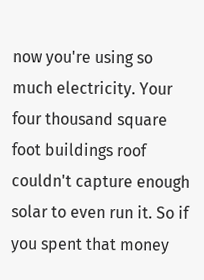now you're using so much electricity. Your four thousand square foot buildings roof couldn't capture enough solar to even run it. So if you spent that money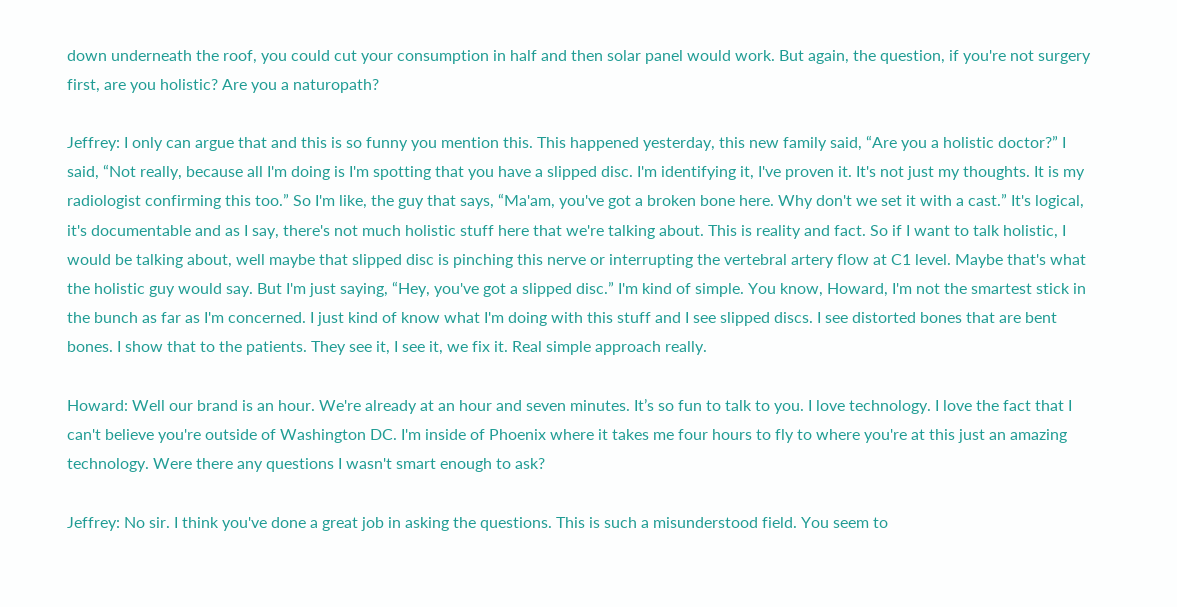down underneath the roof, you could cut your consumption in half and then solar panel would work. But again, the question, if you're not surgery first, are you holistic? Are you a naturopath?

Jeffrey: I only can argue that and this is so funny you mention this. This happened yesterday, this new family said, “Are you a holistic doctor?” I said, “Not really, because all I'm doing is I'm spotting that you have a slipped disc. I'm identifying it, I've proven it. It's not just my thoughts. It is my radiologist confirming this too.” So I'm like, the guy that says, “Ma'am, you've got a broken bone here. Why don't we set it with a cast.” It's logical, it's documentable and as I say, there's not much holistic stuff here that we're talking about. This is reality and fact. So if I want to talk holistic, I would be talking about, well maybe that slipped disc is pinching this nerve or interrupting the vertebral artery flow at C1 level. Maybe that's what the holistic guy would say. But I'm just saying, “Hey, you've got a slipped disc.” I'm kind of simple. You know, Howard, I'm not the smartest stick in the bunch as far as I'm concerned. I just kind of know what I'm doing with this stuff and I see slipped discs. I see distorted bones that are bent bones. I show that to the patients. They see it, I see it, we fix it. Real simple approach really.

Howard: Well our brand is an hour. We're already at an hour and seven minutes. It’s so fun to talk to you. I love technology. I love the fact that I can't believe you're outside of Washington DC. I'm inside of Phoenix where it takes me four hours to fly to where you're at this just an amazing technology. Were there any questions I wasn't smart enough to ask?

Jeffrey: No sir. I think you've done a great job in asking the questions. This is such a misunderstood field. You seem to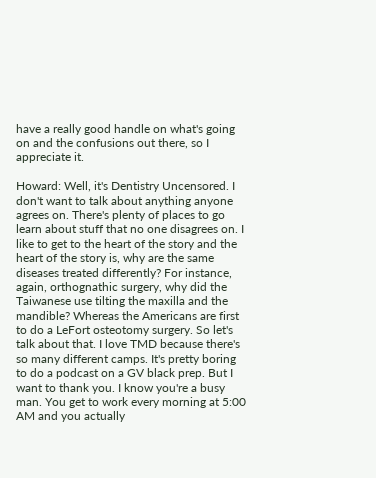have a really good handle on what's going on and the confusions out there, so I appreciate it.

Howard: Well, it's Dentistry Uncensored. I don't want to talk about anything anyone agrees on. There's plenty of places to go learn about stuff that no one disagrees on. I like to get to the heart of the story and the heart of the story is, why are the same diseases treated differently? For instance, again, orthognathic surgery, why did the Taiwanese use tilting the maxilla and the mandible? Whereas the Americans are first to do a LeFort osteotomy surgery. So let's talk about that. I love TMD because there's so many different camps. It's pretty boring to do a podcast on a GV black prep. But I want to thank you. I know you're a busy man. You get to work every morning at 5:00 AM and you actually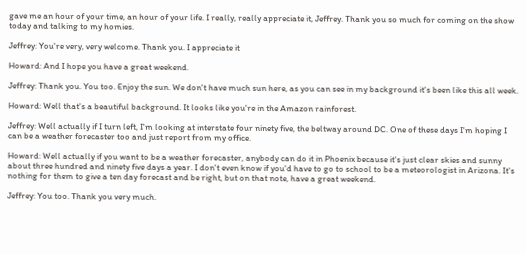gave me an hour of your time, an hour of your life. I really, really appreciate it, Jeffrey. Thank you so much for coming on the show today and talking to my homies.

Jeffrey: You're very, very welcome. Thank you. I appreciate it

Howard: And I hope you have a great weekend.

Jeffrey: Thank you. You too. Enjoy the sun. We don't have much sun here, as you can see in my background it's been like this all week.

Howard: Well that's a beautiful background. It looks like you're in the Amazon rainforest.

Jeffrey: Well actually if I turn left, I'm looking at interstate four ninety five, the beltway around DC. One of these days I'm hoping I can be a weather forecaster too and just report from my office.

Howard: Well actually if you want to be a weather forecaster, anybody can do it in Phoenix because it's just clear skies and sunny about three hundred and ninety five days a year. I don't even know if you'd have to go to school to be a meteorologist in Arizona. It's nothing for them to give a ten day forecast and be right, but on that note, have a great weekend.

Jeffrey: You too. Thank you very much.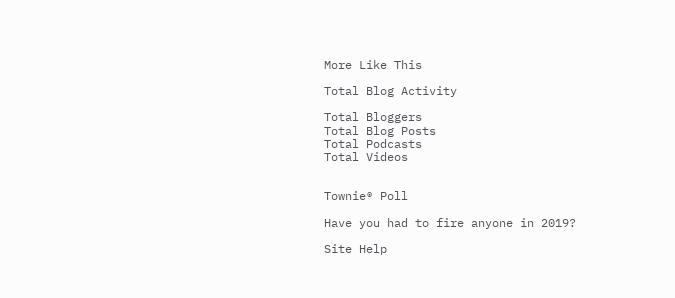More Like This

Total Blog Activity

Total Bloggers
Total Blog Posts
Total Podcasts
Total Videos


Townie® Poll

Have you had to fire anyone in 2019?

Site Help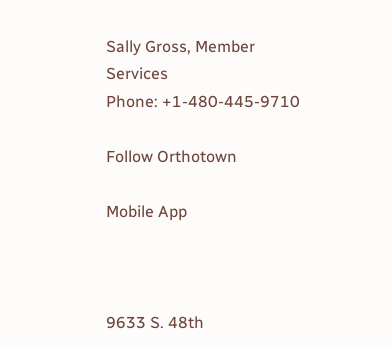Sally Gross, Member Services
Phone: +1-480-445-9710

Follow Orthotown

Mobile App



9633 S. 48th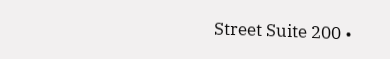Street Suite 200 •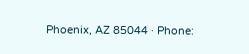Phoenix, AZ 85044 · Phone: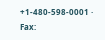+1-480-598-0001 · Fax: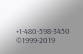+1-480-598-3450
©1999-2019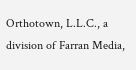Orthotown, L.L.C., a division of Farran Media,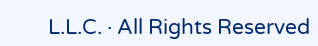L.L.C. · All Rights Reserved